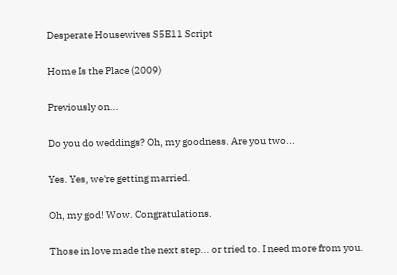Desperate Housewives S5E11 Script

Home Is the Place (2009)

Previously on...

Do you do weddings? Oh, my goodness. Are you two...

Yes. Yes, we're getting married.

Oh, my god! Wow. Congratulations.

Those in love made the next step... or tried to. I need more from you.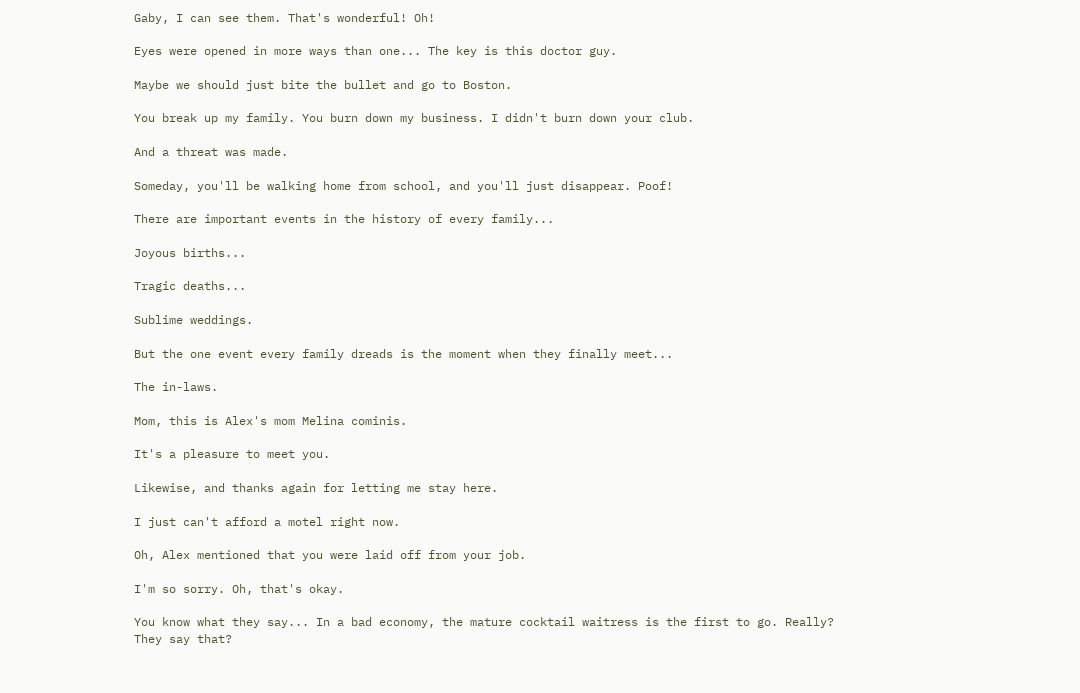Gaby, I can see them. That's wonderful! Oh!

Eyes were opened in more ways than one... The key is this doctor guy.

Maybe we should just bite the bullet and go to Boston.

You break up my family. You burn down my business. I didn't burn down your club.

And a threat was made.

Someday, you'll be walking home from school, and you'll just disappear. Poof!

There are important events in the history of every family...

Joyous births...

Tragic deaths...

Sublime weddings.

But the one event every family dreads is the moment when they finally meet...

The in-laws.

Mom, this is Alex's mom Melina cominis.

It's a pleasure to meet you.

Likewise, and thanks again for letting me stay here.

I just can't afford a motel right now.

Oh, Alex mentioned that you were laid off from your job.

I'm so sorry. Oh, that's okay.

You know what they say... In a bad economy, the mature cocktail waitress is the first to go. Really? They say that?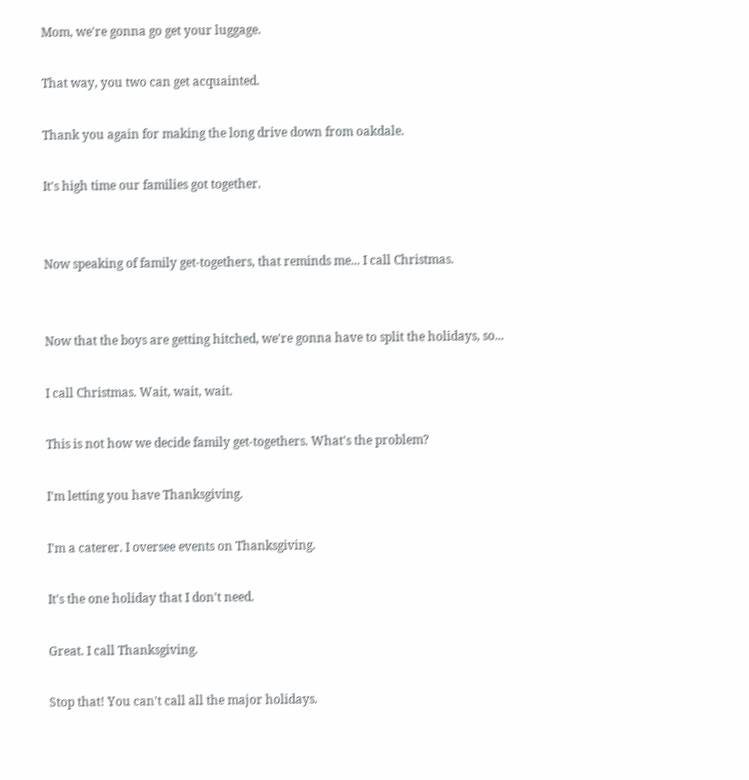Mom, we're gonna go get your luggage.

That way, you two can get acquainted.

Thank you again for making the long drive down from oakdale.

It's high time our families got together.


Now speaking of family get-togethers, that reminds me... I call Christmas.


Now that the boys are getting hitched, we're gonna have to split the holidays, so...

I call Christmas. Wait, wait, wait.

This is not how we decide family get-togethers. What's the problem?

I'm letting you have Thanksgiving.

I'm a caterer. I oversee events on Thanksgiving.

It's the one holiday that I don't need.

Great. I call Thanksgiving.

Stop that! You can't call all the major holidays.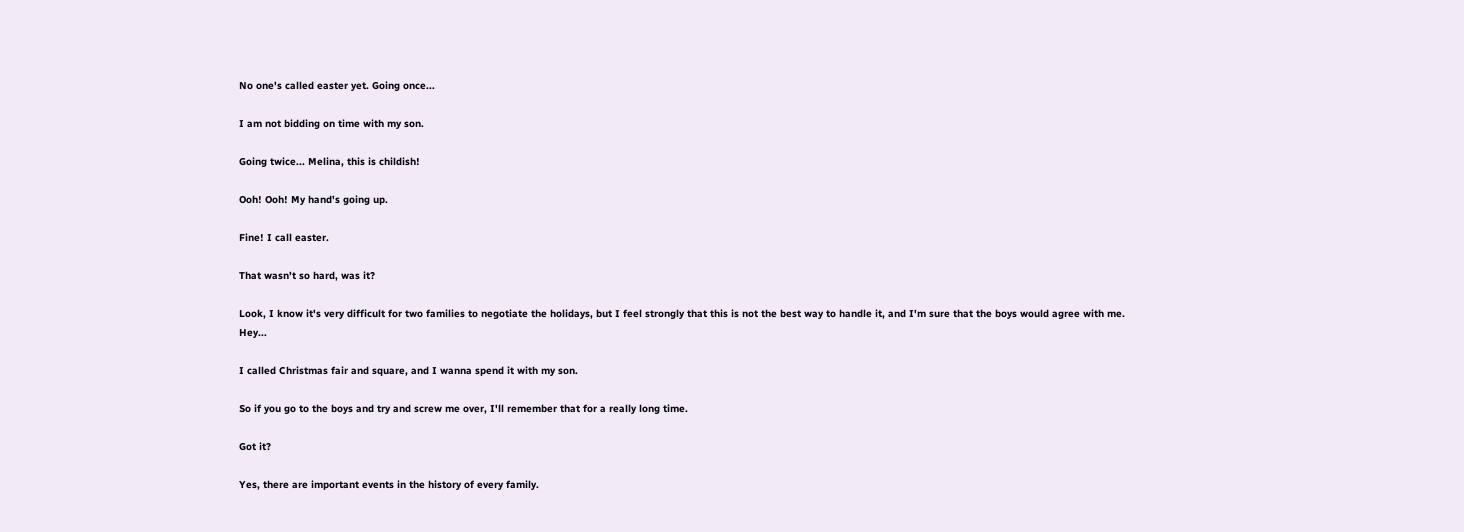No one's called easter yet. Going once...

I am not bidding on time with my son.

Going twice... Melina, this is childish!

Ooh! Ooh! My hand's going up.

Fine! I call easter.

That wasn't so hard, was it?

Look, I know it's very difficult for two families to negotiate the holidays, but I feel strongly that this is not the best way to handle it, and I'm sure that the boys would agree with me. Hey...

I called Christmas fair and square, and I wanna spend it with my son.

So if you go to the boys and try and screw me over, I'll remember that for a really long time.

Got it?

Yes, there are important events in the history of every family.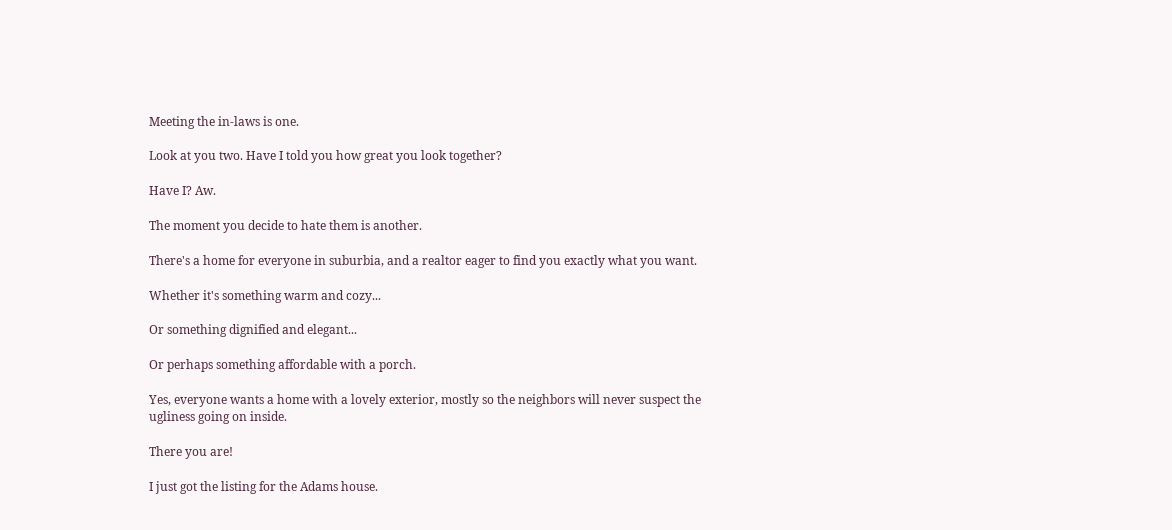Meeting the in-laws is one.

Look at you two. Have I told you how great you look together?

Have I? Aw.

The moment you decide to hate them is another.

There's a home for everyone in suburbia, and a realtor eager to find you exactly what you want.

Whether it's something warm and cozy...

Or something dignified and elegant...

Or perhaps something affordable with a porch.

Yes, everyone wants a home with a lovely exterior, mostly so the neighbors will never suspect the ugliness going on inside.

There you are!

I just got the listing for the Adams house.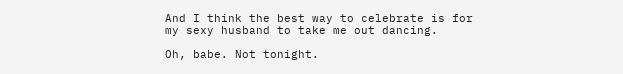And I think the best way to celebrate is for my sexy husband to take me out dancing.

Oh, babe. Not tonight.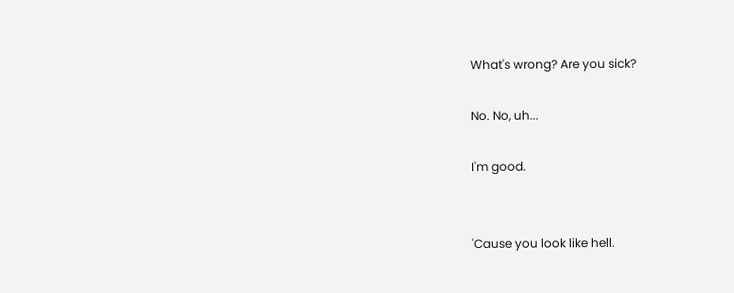What's wrong? Are you sick?

No. No, uh...

I'm good.


'Cause you look like hell.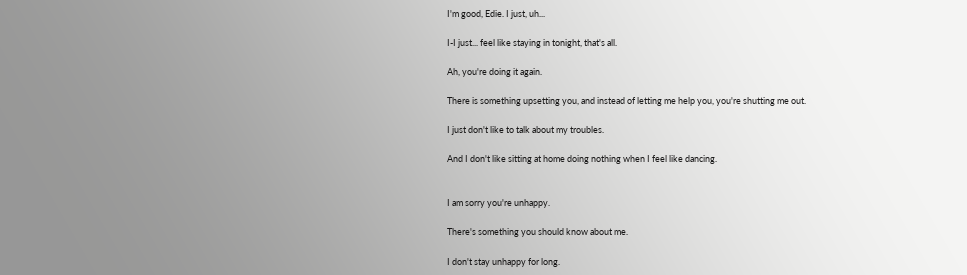I'm good, Edie. I just, uh...

I-I just... feel like staying in tonight, that's all.

Ah, you're doing it again.

There is something upsetting you, and instead of letting me help you, you're shutting me out.

I just don't like to talk about my troubles.

And I don't like sitting at home doing nothing when I feel like dancing.


I am sorry you're unhappy.

There's something you should know about me.

I don't stay unhappy for long.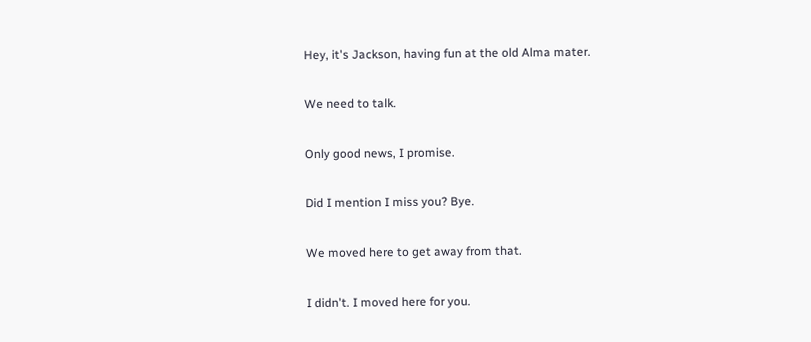Hey, it's Jackson, having fun at the old Alma mater.

We need to talk.

Only good news, I promise.

Did I mention I miss you? Bye.

We moved here to get away from that.

I didn't. I moved here for you.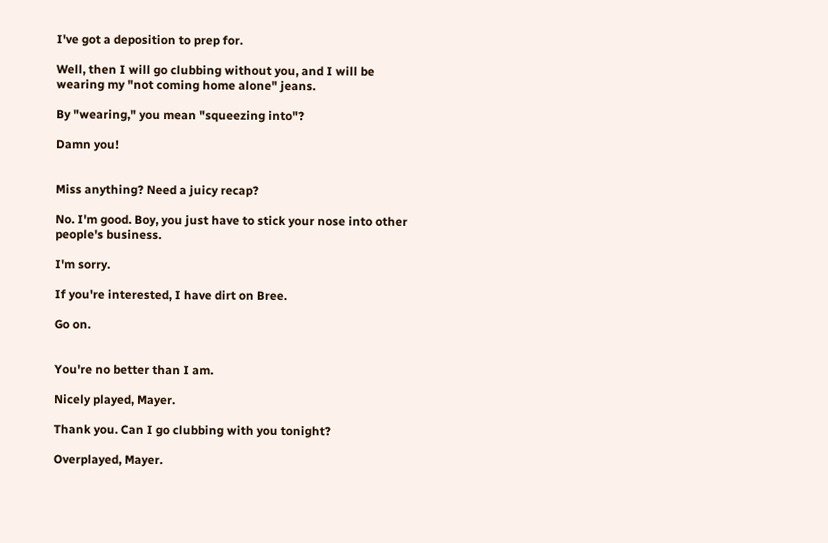I've got a deposition to prep for.

Well, then I will go clubbing without you, and I will be wearing my "not coming home alone" jeans.

By "wearing," you mean "squeezing into"?

Damn you!


Miss anything? Need a juicy recap?

No. I'm good. Boy, you just have to stick your nose into other people's business.

I'm sorry.

If you're interested, I have dirt on Bree.

Go on.


You're no better than I am.

Nicely played, Mayer.

Thank you. Can I go clubbing with you tonight?

Overplayed, Mayer.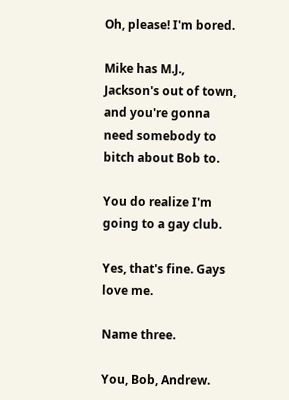Oh, please! I'm bored.

Mike has M.J., Jackson's out of town, and you're gonna need somebody to bitch about Bob to.

You do realize I'm going to a gay club.

Yes, that's fine. Gays love me.

Name three.

You, Bob, Andrew.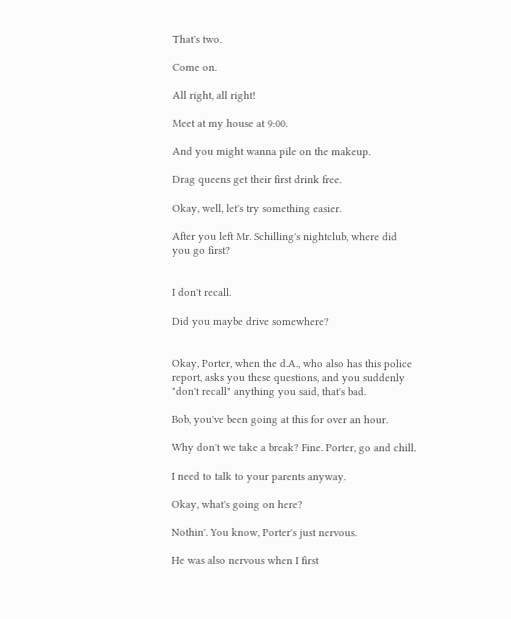That's two.

Come on.

All right, all right!

Meet at my house at 9:00.

And you might wanna pile on the makeup.

Drag queens get their first drink free.

Okay, well, let's try something easier.

After you left Mr. Schilling's nightclub, where did you go first?


I don't recall.

Did you maybe drive somewhere?


Okay, Porter, when the d.A., who also has this police report, asks you these questions, and you suddenly "don't recall" anything you said, that's bad.

Bob, you've been going at this for over an hour.

Why don't we take a break? Fine. Porter, go and chill.

I need to talk to your parents anyway.

Okay, what's going on here?

Nothin'. You know, Porter's just nervous.

He was also nervous when I first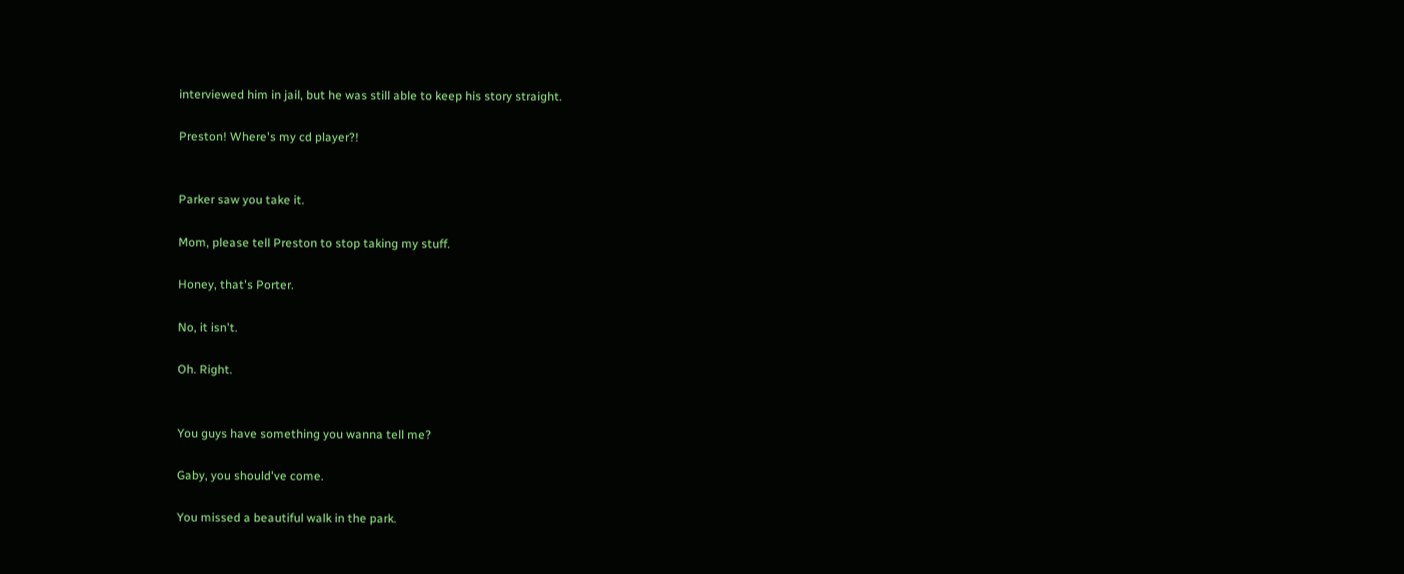interviewed him in jail, but he was still able to keep his story straight.

Preston! Where's my cd player?!


Parker saw you take it.

Mom, please tell Preston to stop taking my stuff.

Honey, that's Porter.

No, it isn't.

Oh. Right.


You guys have something you wanna tell me?

Gaby, you should've come.

You missed a beautiful walk in the park.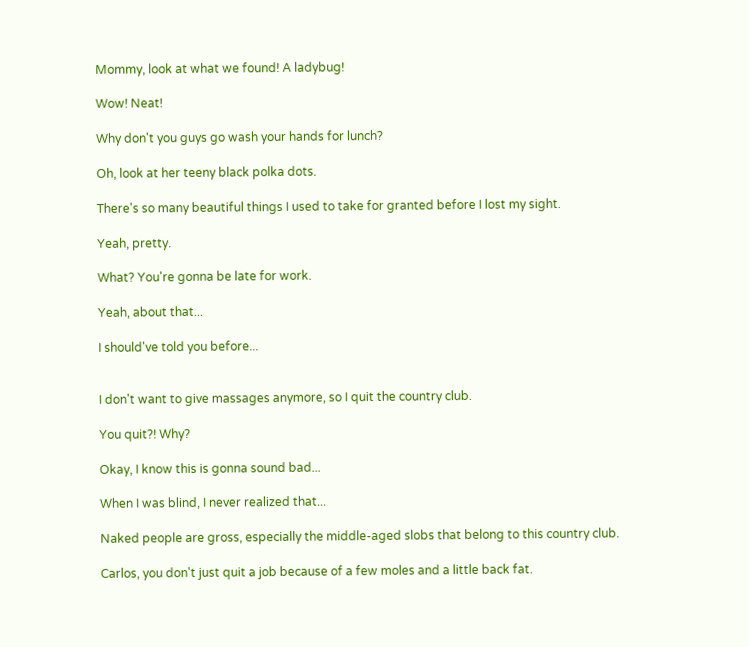Mommy, look at what we found! A ladybug!

Wow! Neat!

Why don't you guys go wash your hands for lunch?

Oh, look at her teeny black polka dots.

There's so many beautiful things I used to take for granted before I lost my sight.

Yeah, pretty.

What? You're gonna be late for work.

Yeah, about that...

I should've told you before...


I don't want to give massages anymore, so I quit the country club.

You quit?! Why?

Okay, I know this is gonna sound bad...

When I was blind, I never realized that...

Naked people are gross, especially the middle-aged slobs that belong to this country club.

Carlos, you don't just quit a job because of a few moles and a little back fat.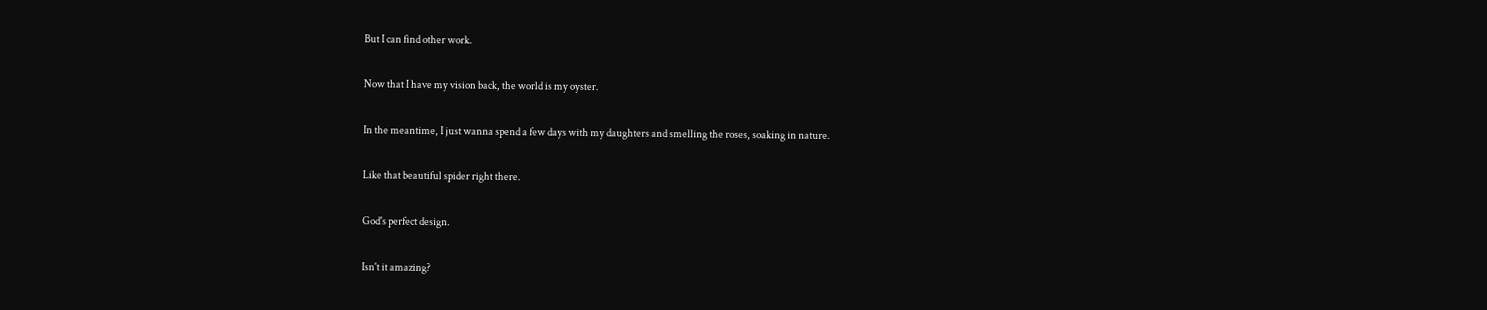But I can find other work.

Now that I have my vision back, the world is my oyster.

In the meantime, I just wanna spend a few days with my daughters and smelling the roses, soaking in nature.

Like that beautiful spider right there.

God's perfect design.

Isn't it amazing?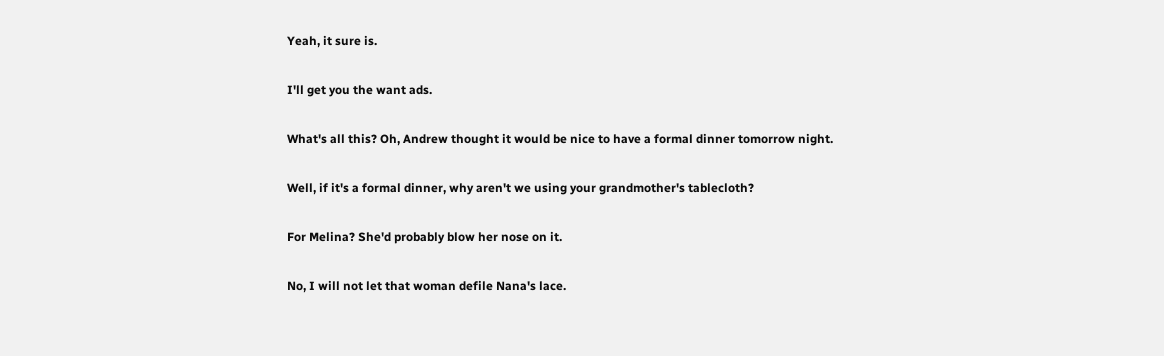Yeah, it sure is.

I'll get you the want ads.

What's all this? Oh, Andrew thought it would be nice to have a formal dinner tomorrow night.

Well, if it's a formal dinner, why aren't we using your grandmother's tablecloth?

For Melina? She'd probably blow her nose on it.

No, I will not let that woman defile Nana's lace.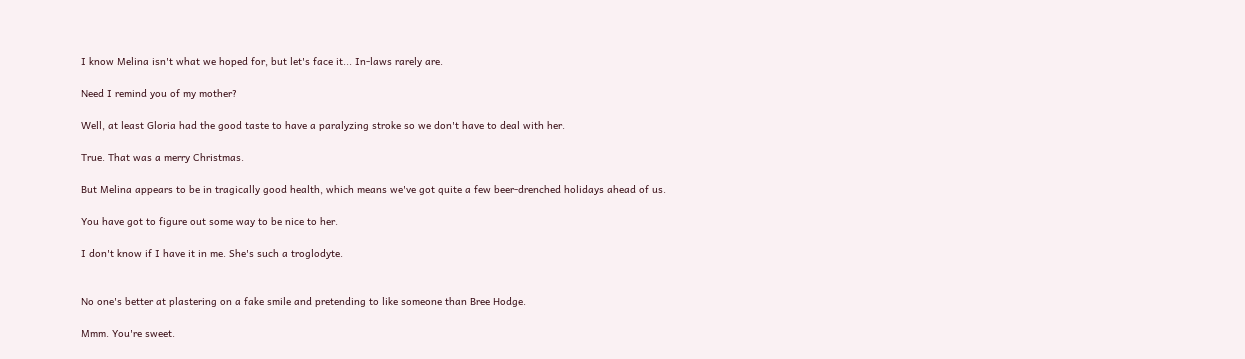I know Melina isn't what we hoped for, but let's face it... In-laws rarely are.

Need I remind you of my mother?

Well, at least Gloria had the good taste to have a paralyzing stroke so we don't have to deal with her.

True. That was a merry Christmas.

But Melina appears to be in tragically good health, which means we've got quite a few beer-drenched holidays ahead of us.

You have got to figure out some way to be nice to her.

I don't know if I have it in me. She's such a troglodyte.


No one's better at plastering on a fake smile and pretending to like someone than Bree Hodge.

Mmm. You're sweet.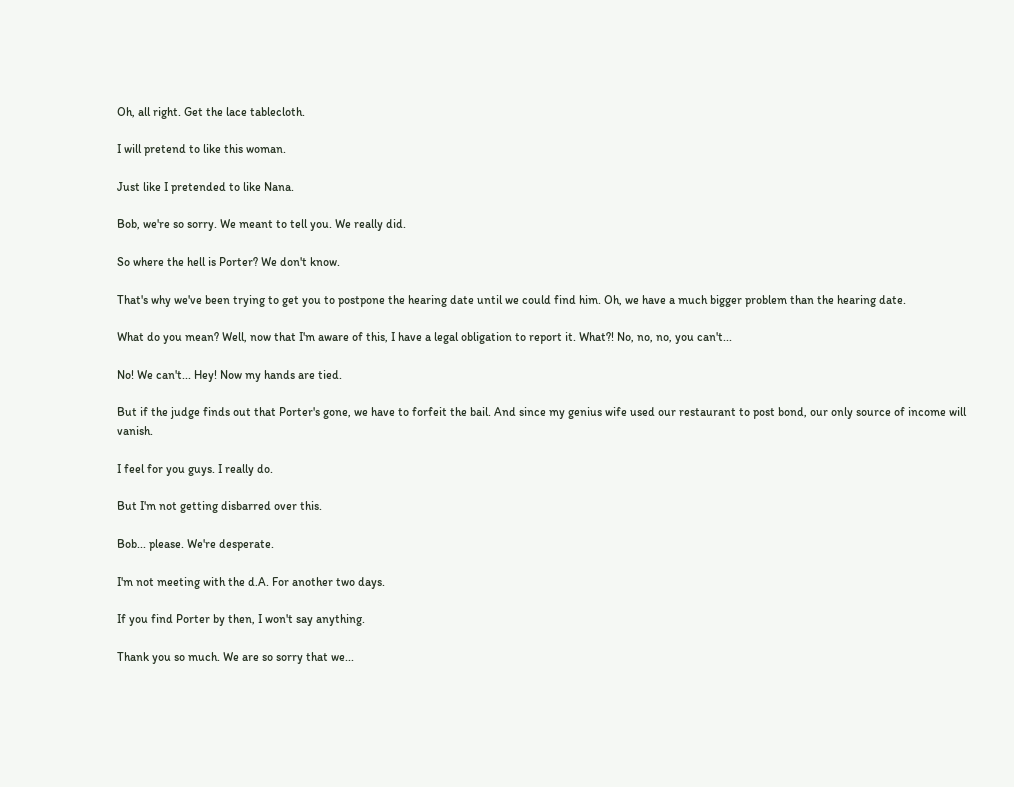Oh, all right. Get the lace tablecloth.

I will pretend to like this woman.

Just like I pretended to like Nana.

Bob, we're so sorry. We meant to tell you. We really did.

So where the hell is Porter? We don't know.

That's why we've been trying to get you to postpone the hearing date until we could find him. Oh, we have a much bigger problem than the hearing date.

What do you mean? Well, now that I'm aware of this, I have a legal obligation to report it. What?! No, no, no, you can't...

No! We can't... Hey! Now my hands are tied.

But if the judge finds out that Porter's gone, we have to forfeit the bail. And since my genius wife used our restaurant to post bond, our only source of income will vanish.

I feel for you guys. I really do.

But I'm not getting disbarred over this.

Bob... please. We're desperate.

I'm not meeting with the d.A. For another two days.

If you find Porter by then, I won't say anything.

Thank you so much. We are so sorry that we...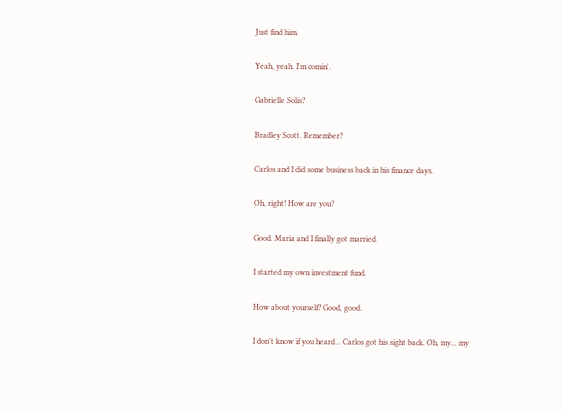Just find him.

Yeah, yeah. I'm comin'.

Gabrielle Solis?

Bradley Scott. Remember?

Carlos and I did some business back in his finance days.

Oh, right! How are you?

Good. Maria and I finally got married.

I started my own investment fund.

How about yourself? Good, good.

I don't know if you heard... Carlos got his sight back. Oh, my... my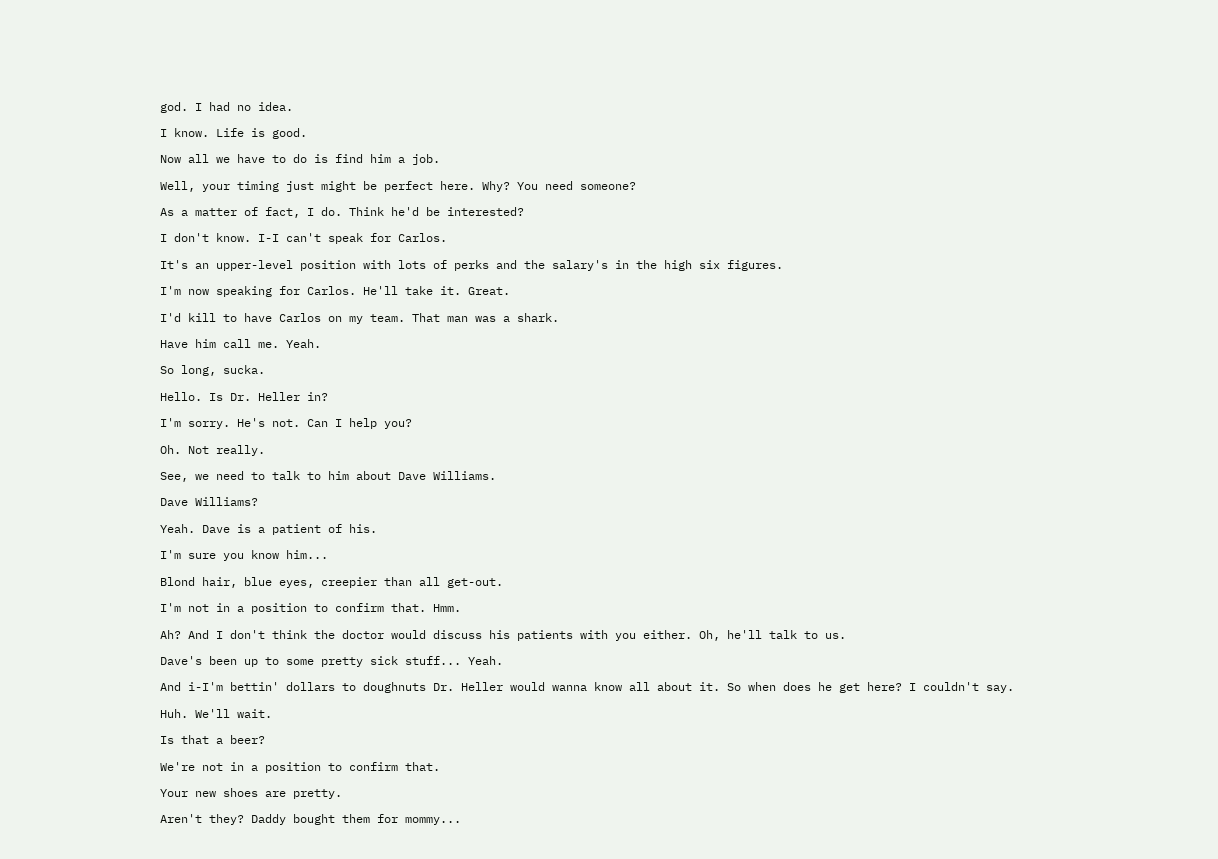god. I had no idea.

I know. Life is good.

Now all we have to do is find him a job.

Well, your timing just might be perfect here. Why? You need someone?

As a matter of fact, I do. Think he'd be interested?

I don't know. I-I can't speak for Carlos.

It's an upper-level position with lots of perks and the salary's in the high six figures.

I'm now speaking for Carlos. He'll take it. Great.

I'd kill to have Carlos on my team. That man was a shark.

Have him call me. Yeah.

So long, sucka.

Hello. Is Dr. Heller in?

I'm sorry. He's not. Can I help you?

Oh. Not really.

See, we need to talk to him about Dave Williams.

Dave Williams?

Yeah. Dave is a patient of his.

I'm sure you know him...

Blond hair, blue eyes, creepier than all get-out.

I'm not in a position to confirm that. Hmm.

Ah? And I don't think the doctor would discuss his patients with you either. Oh, he'll talk to us.

Dave's been up to some pretty sick stuff... Yeah.

And i-I'm bettin' dollars to doughnuts Dr. Heller would wanna know all about it. So when does he get here? I couldn't say.

Huh. We'll wait.

Is that a beer?

We're not in a position to confirm that.

Your new shoes are pretty.

Aren't they? Daddy bought them for mommy...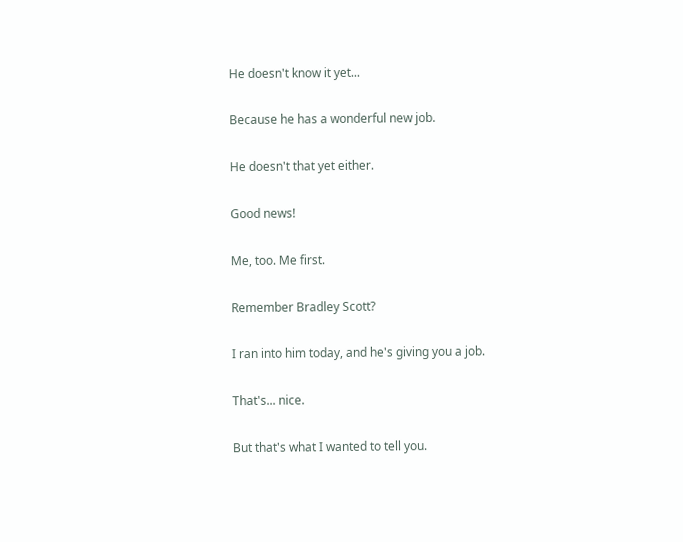He doesn't know it yet...

Because he has a wonderful new job.

He doesn't that yet either.

Good news!

Me, too. Me first.

Remember Bradley Scott?

I ran into him today, and he's giving you a job.

That's... nice.

But that's what I wanted to tell you.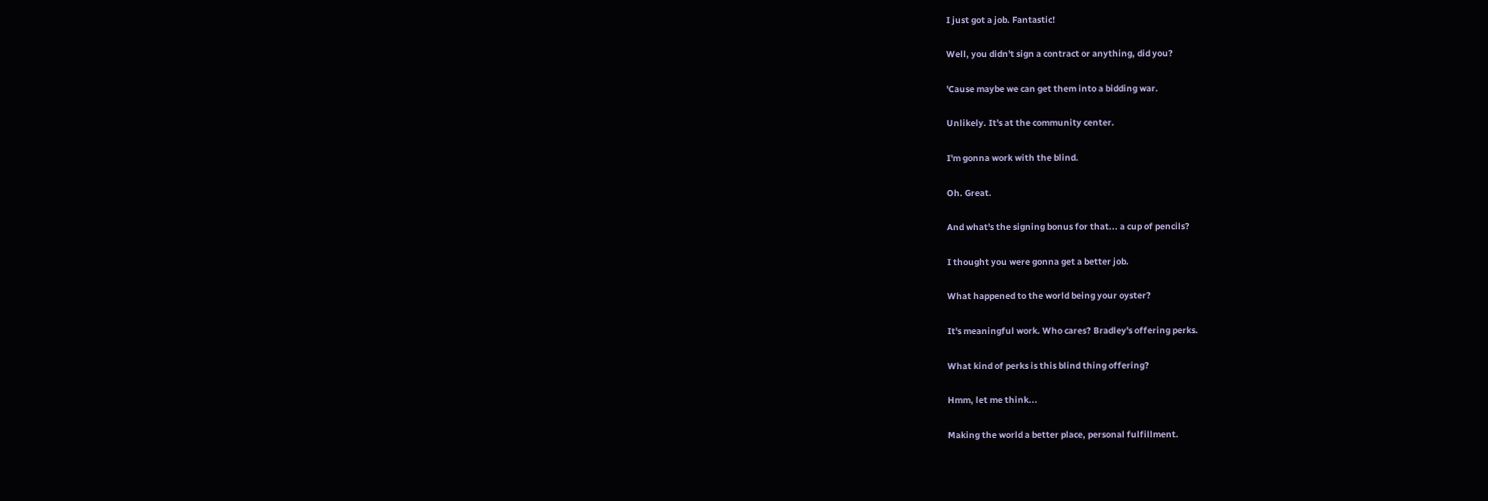I just got a job. Fantastic!

Well, you didn't sign a contract or anything, did you?

'Cause maybe we can get them into a bidding war.

Unlikely. It's at the community center.

I'm gonna work with the blind.

Oh. Great.

And what's the signing bonus for that... a cup of pencils?

I thought you were gonna get a better job.

What happened to the world being your oyster?

It's meaningful work. Who cares? Bradley's offering perks.

What kind of perks is this blind thing offering?

Hmm, let me think...

Making the world a better place, personal fulfillment.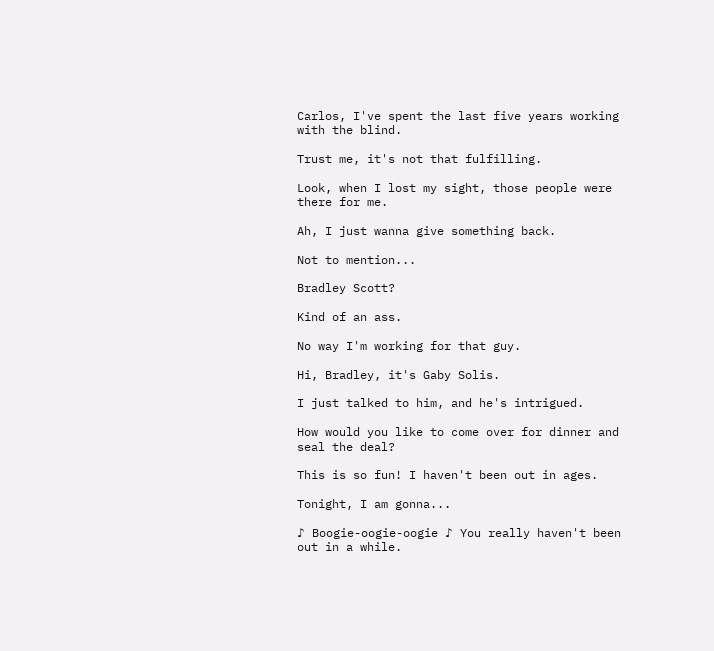Carlos, I've spent the last five years working with the blind.

Trust me, it's not that fulfilling.

Look, when I lost my sight, those people were there for me.

Ah, I just wanna give something back.

Not to mention...

Bradley Scott?

Kind of an ass.

No way I'm working for that guy.

Hi, Bradley, it's Gaby Solis.

I just talked to him, and he's intrigued.

How would you like to come over for dinner and seal the deal?

This is so fun! I haven't been out in ages.

Tonight, I am gonna...

♪ Boogie-oogie-oogie ♪ You really haven't been out in a while.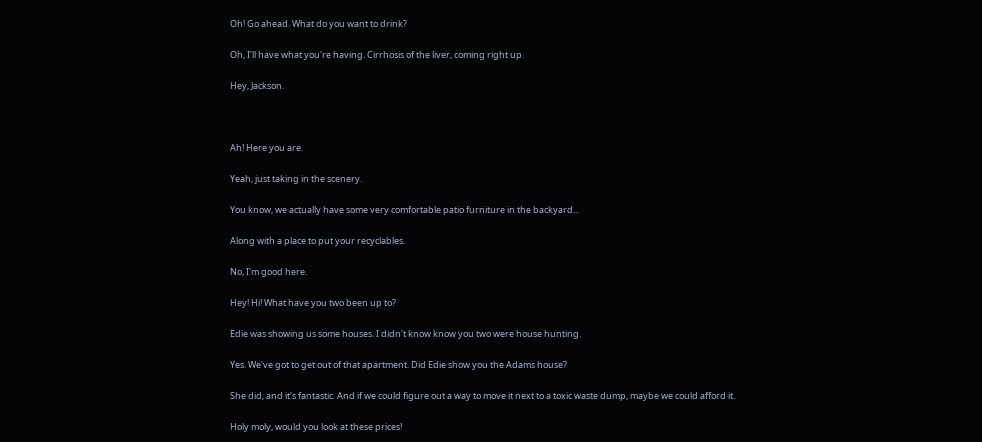Oh! Go ahead. What do you want to drink?

Oh, I'll have what you're having. Cirrhosis of the liver, coming right up.

Hey, Jackson.



Ah! Here you are.

Yeah, just taking in the scenery.

You know, we actually have some very comfortable patio furniture in the backyard...

Along with a place to put your recyclables.

No, I'm good here.

Hey! Hi! What have you two been up to?

Edie was showing us some houses. I didn't know know you two were house hunting.

Yes. We've got to get out of that apartment. Did Edie show you the Adams house?

She did, and it's fantastic. And if we could figure out a way to move it next to a toxic waste dump, maybe we could afford it.

Holy moly, would you look at these prices!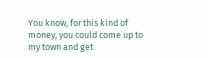You know, for this kind of money, you could come up to my town and get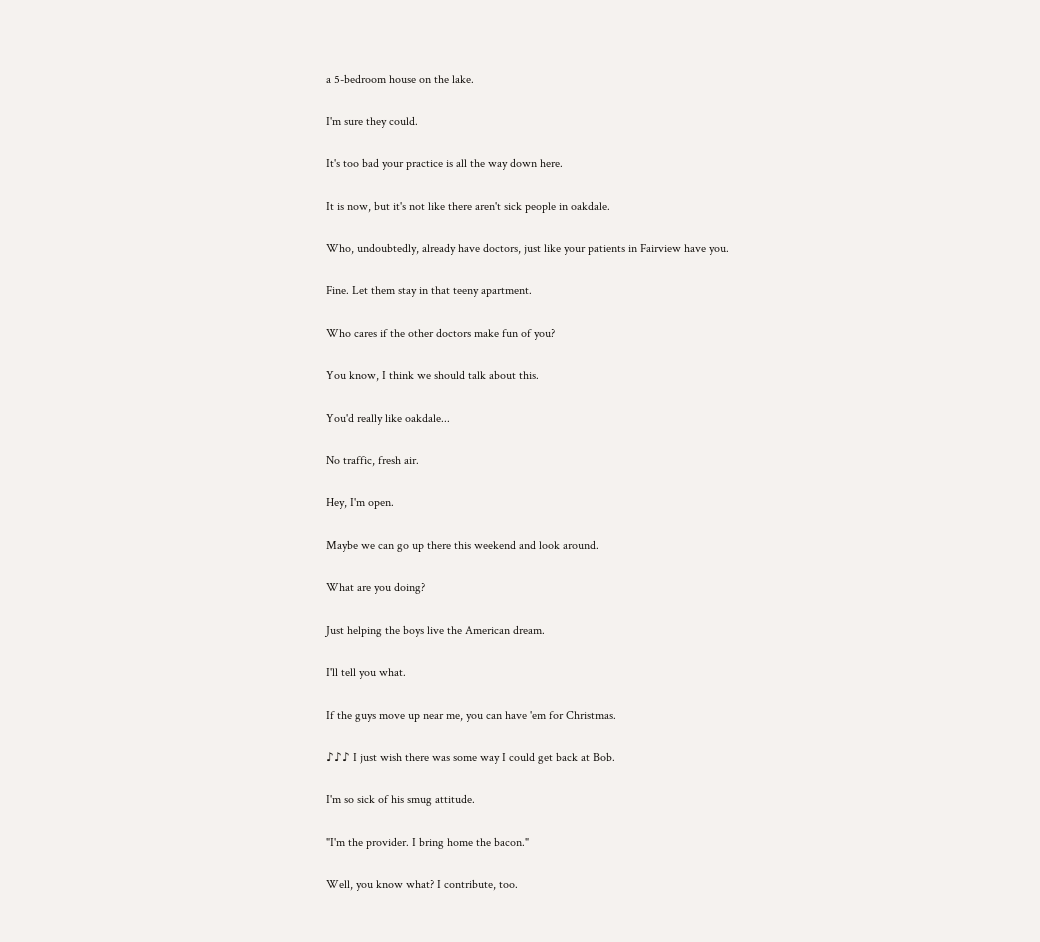a 5-bedroom house on the lake.

I'm sure they could.

It's too bad your practice is all the way down here.

It is now, but it's not like there aren't sick people in oakdale.

Who, undoubtedly, already have doctors, just like your patients in Fairview have you.

Fine. Let them stay in that teeny apartment.

Who cares if the other doctors make fun of you?

You know, I think we should talk about this.

You'd really like oakdale...

No traffic, fresh air.

Hey, I'm open.

Maybe we can go up there this weekend and look around.

What are you doing?

Just helping the boys live the American dream.

I'll tell you what.

If the guys move up near me, you can have 'em for Christmas.

♪♪♪ I just wish there was some way I could get back at Bob.

I'm so sick of his smug attitude.

"I'm the provider. I bring home the bacon."

Well, you know what? I contribute, too.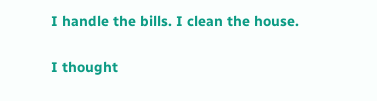I handle the bills. I clean the house.

I thought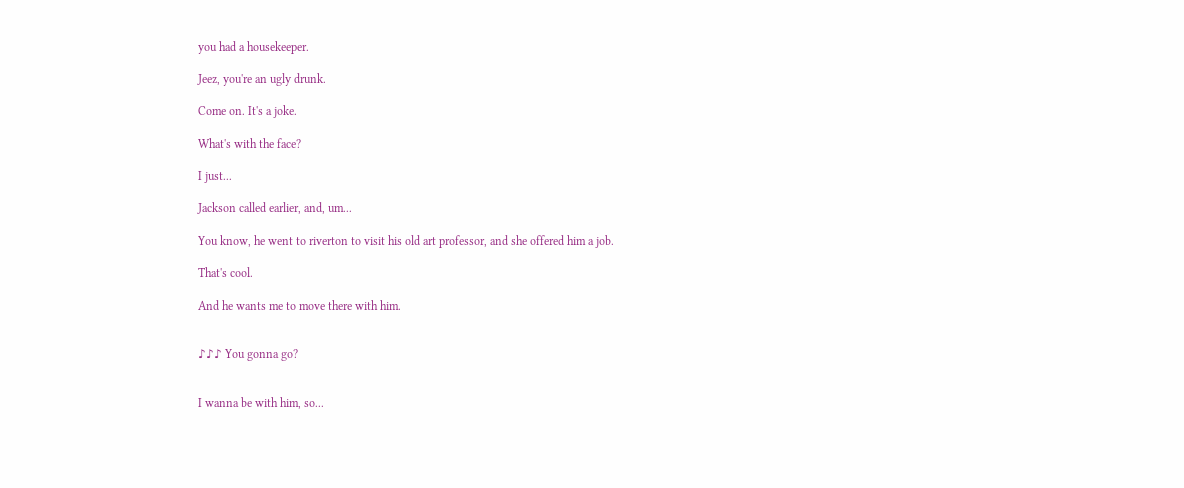you had a housekeeper.

Jeez, you're an ugly drunk.

Come on. It's a joke.

What's with the face?

I just...

Jackson called earlier, and, um...

You know, he went to riverton to visit his old art professor, and she offered him a job.

That's cool.

And he wants me to move there with him.


♪♪♪ You gonna go?


I wanna be with him, so...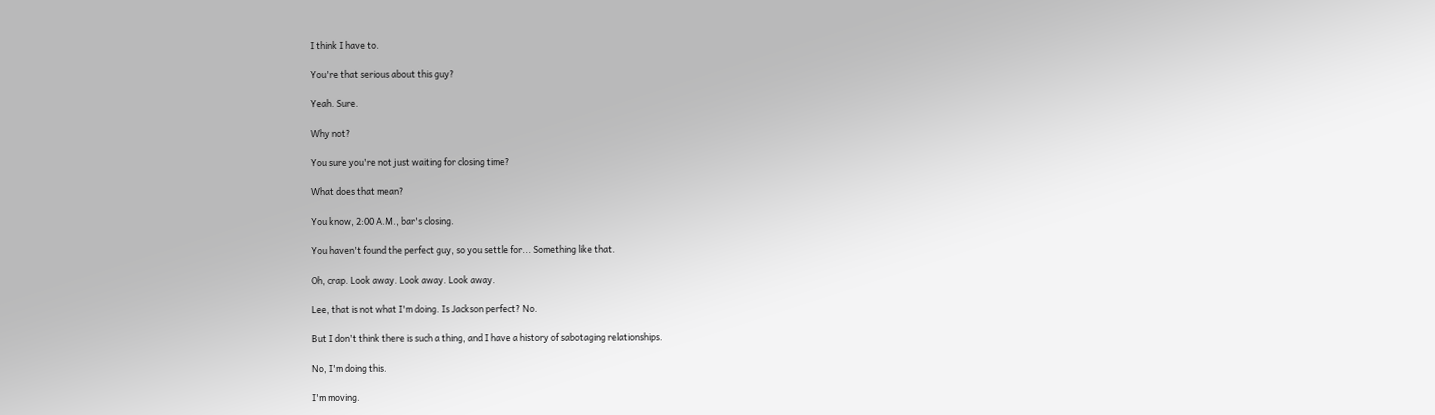I think I have to.

You're that serious about this guy?

Yeah. Sure.

Why not?

You sure you're not just waiting for closing time?

What does that mean?

You know, 2:00 A.M., bar's closing.

You haven't found the perfect guy, so you settle for... Something like that.

Oh, crap. Look away. Look away. Look away.

Lee, that is not what I'm doing. Is Jackson perfect? No.

But I don't think there is such a thing, and I have a history of sabotaging relationships.

No, I'm doing this.

I'm moving.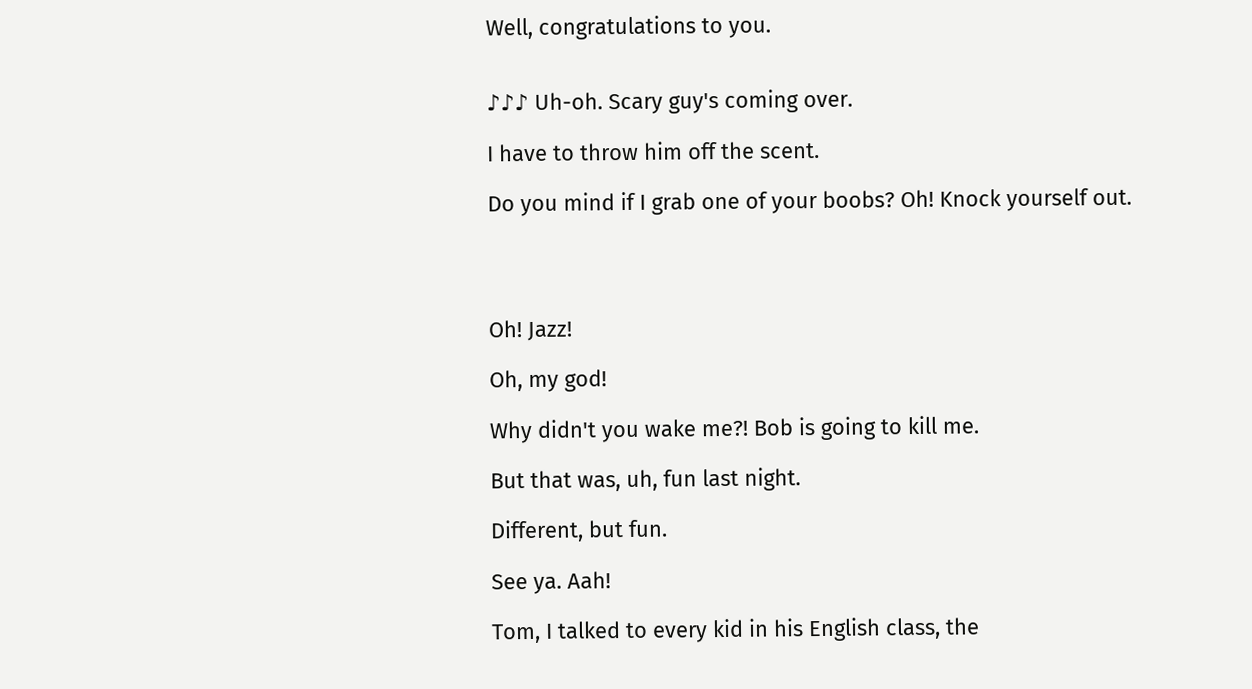Well, congratulations to you.


♪♪♪ Uh-oh. Scary guy's coming over.

I have to throw him off the scent.

Do you mind if I grab one of your boobs? Oh! Knock yourself out.




Oh! Jazz!

Oh, my god!

Why didn't you wake me?! Bob is going to kill me.

But that was, uh, fun last night.

Different, but fun.

See ya. Aah!

Tom, I talked to every kid in his English class, the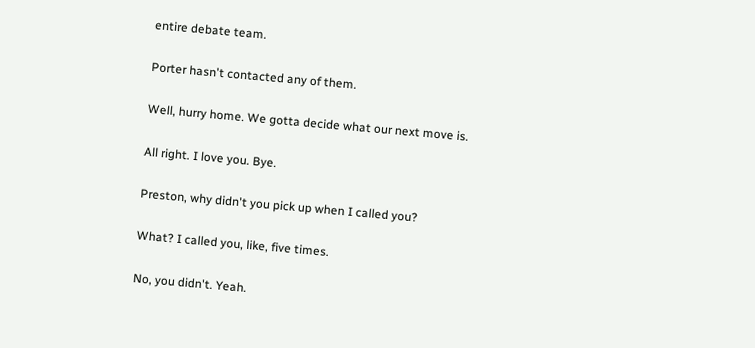entire debate team.

Porter hasn't contacted any of them.

Well, hurry home. We gotta decide what our next move is.

All right. I love you. Bye.

Preston, why didn't you pick up when I called you?

What? I called you, like, five times.

No, you didn't. Yeah.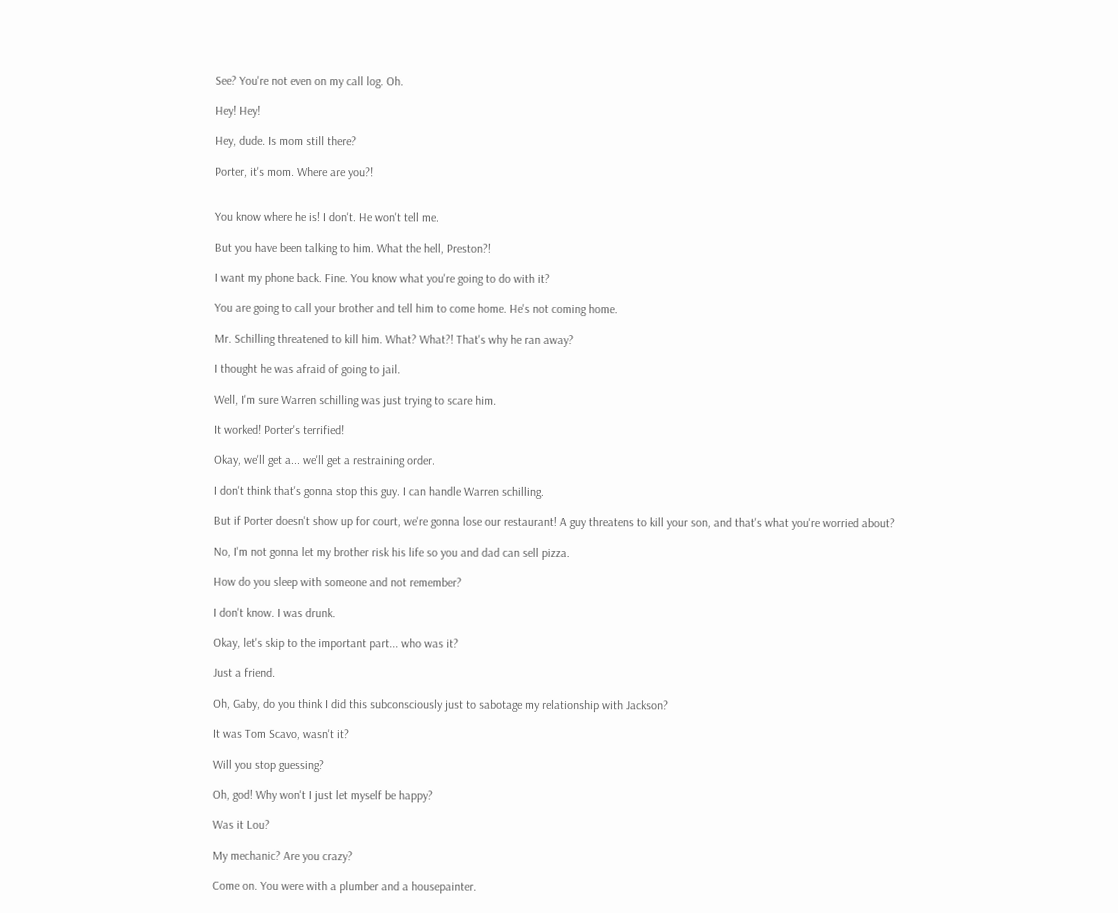See? You're not even on my call log. Oh.

Hey! Hey!

Hey, dude. Is mom still there?

Porter, it's mom. Where are you?!


You know where he is! I don't. He won't tell me.

But you have been talking to him. What the hell, Preston?!

I want my phone back. Fine. You know what you're going to do with it?

You are going to call your brother and tell him to come home. He's not coming home.

Mr. Schilling threatened to kill him. What? What?! That's why he ran away?

I thought he was afraid of going to jail.

Well, I'm sure Warren schilling was just trying to scare him.

It worked! Porter's terrified!

Okay, we'll get a... we'll get a restraining order.

I don't think that's gonna stop this guy. I can handle Warren schilling.

But if Porter doesn't show up for court, we're gonna lose our restaurant! A guy threatens to kill your son, and that's what you're worried about?

No, I'm not gonna let my brother risk his life so you and dad can sell pizza.

How do you sleep with someone and not remember?

I don't know. I was drunk.

Okay, let's skip to the important part... who was it?

Just a friend.

Oh, Gaby, do you think I did this subconsciously just to sabotage my relationship with Jackson?

It was Tom Scavo, wasn't it?

Will you stop guessing?

Oh, god! Why won't I just let myself be happy?

Was it Lou?

My mechanic? Are you crazy?

Come on. You were with a plumber and a housepainter.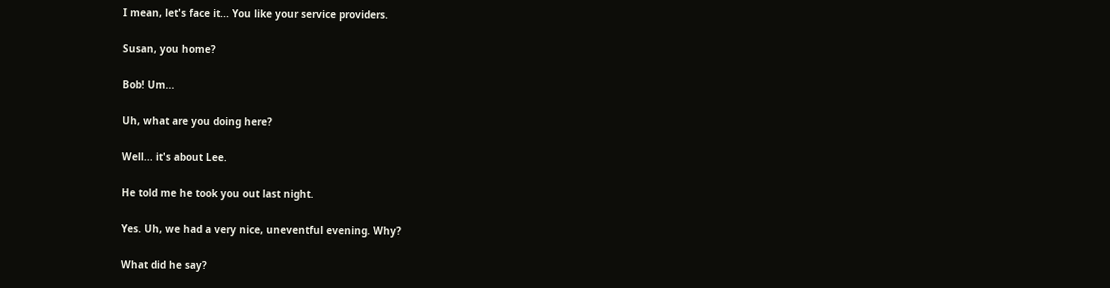I mean, let's face it... You like your service providers.

Susan, you home?

Bob! Um...

Uh, what are you doing here?

Well... it's about Lee.

He told me he took you out last night.

Yes. Uh, we had a very nice, uneventful evening. Why?

What did he say?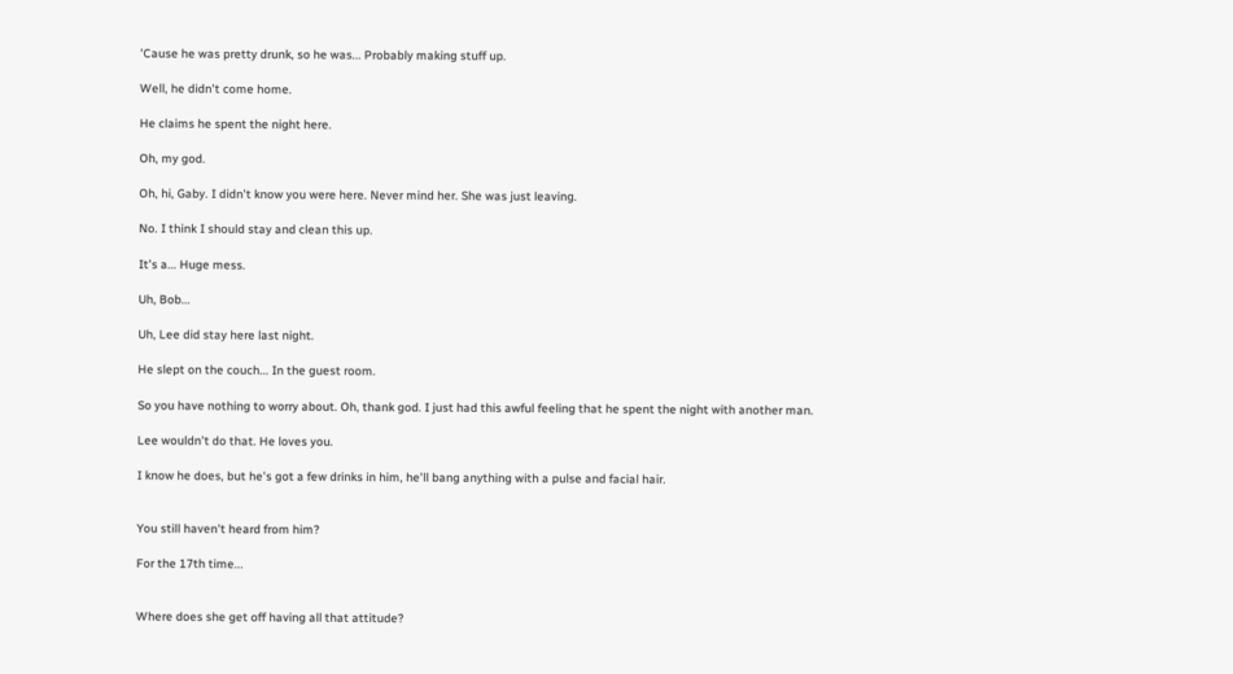'Cause he was pretty drunk, so he was... Probably making stuff up.

Well, he didn't come home.

He claims he spent the night here.

Oh, my god.

Oh, hi, Gaby. I didn't know you were here. Never mind her. She was just leaving.

No. I think I should stay and clean this up.

It's a... Huge mess.

Uh, Bob...

Uh, Lee did stay here last night.

He slept on the couch... In the guest room.

So you have nothing to worry about. Oh, thank god. I just had this awful feeling that he spent the night with another man.

Lee wouldn't do that. He loves you.

I know he does, but he's got a few drinks in him, he'll bang anything with a pulse and facial hair.


You still haven't heard from him?

For the 17th time...


Where does she get off having all that attitude?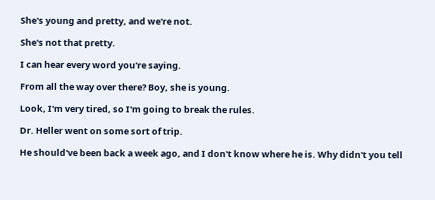She's young and pretty, and we're not.

She's not that pretty.

I can hear every word you're saying.

From all the way over there? Boy, she is young.

Look, I'm very tired, so I'm going to break the rules.

Dr. Heller went on some sort of trip.

He should've been back a week ago, and I don't know where he is. Why didn't you tell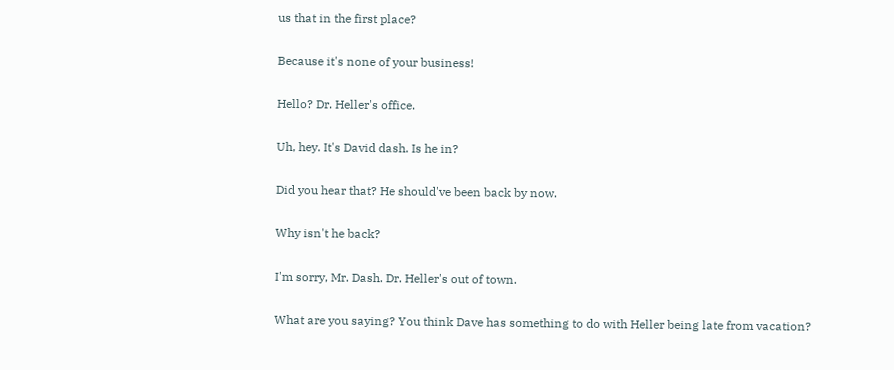us that in the first place?

Because it's none of your business!

Hello? Dr. Heller's office.

Uh, hey. It's David dash. Is he in?

Did you hear that? He should've been back by now.

Why isn't he back?

I'm sorry, Mr. Dash. Dr. Heller's out of town.

What are you saying? You think Dave has something to do with Heller being late from vacation?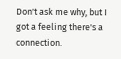Don't ask me why, but I got a feeling there's a connection.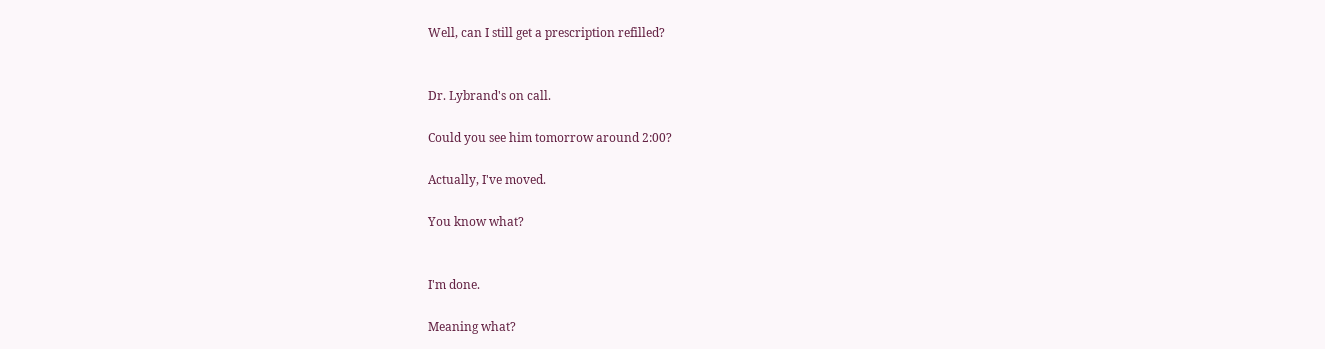Well, can I still get a prescription refilled?


Dr. Lybrand's on call.

Could you see him tomorrow around 2:00?

Actually, I've moved.

You know what?


I'm done.

Meaning what?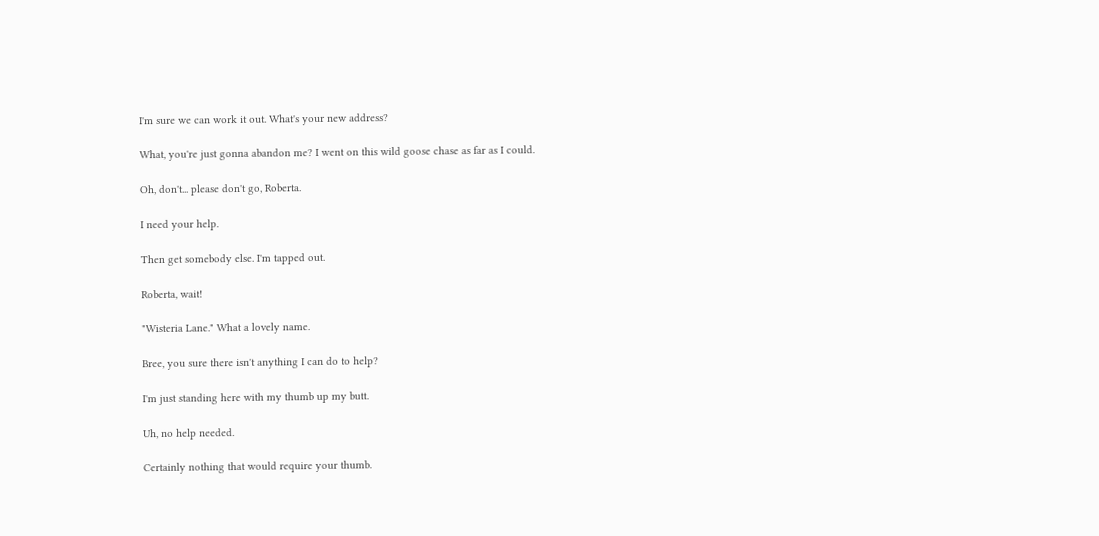I'm sure we can work it out. What's your new address?

What, you're just gonna abandon me? I went on this wild goose chase as far as I could.

Oh, don't... please don't go, Roberta.

I need your help.

Then get somebody else. I'm tapped out.

Roberta, wait!

"Wisteria Lane." What a lovely name.

Bree, you sure there isn't anything I can do to help?

I'm just standing here with my thumb up my butt.

Uh, no help needed.

Certainly nothing that would require your thumb.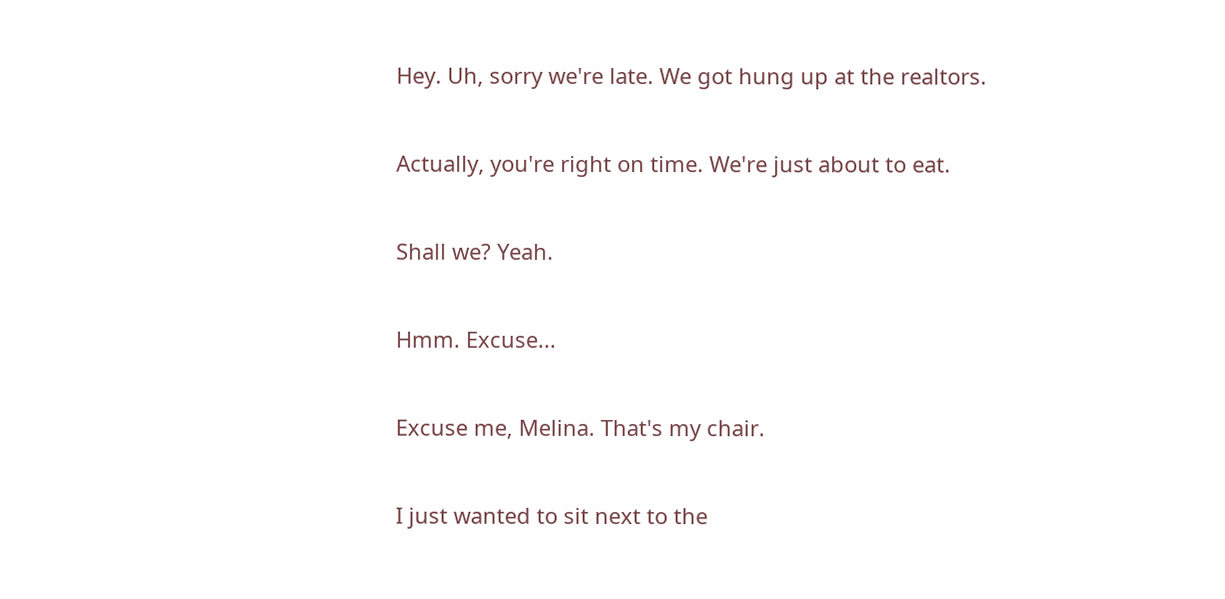Hey. Uh, sorry we're late. We got hung up at the realtors.

Actually, you're right on time. We're just about to eat.

Shall we? Yeah.

Hmm. Excuse...

Excuse me, Melina. That's my chair.

I just wanted to sit next to the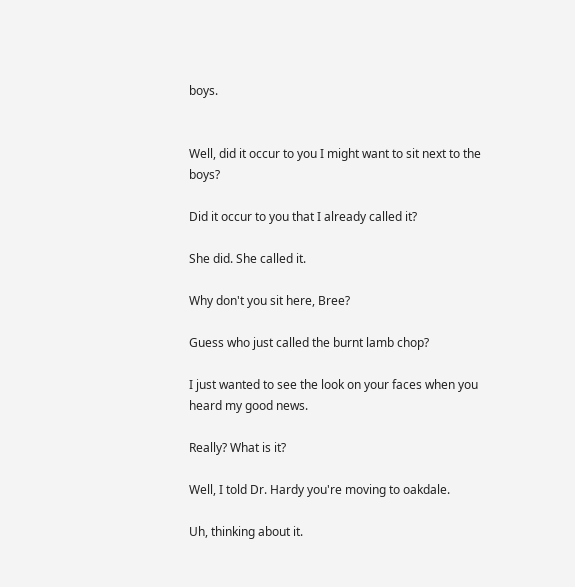boys.


Well, did it occur to you I might want to sit next to the boys?

Did it occur to you that I already called it?

She did. She called it.

Why don't you sit here, Bree?

Guess who just called the burnt lamb chop?

I just wanted to see the look on your faces when you heard my good news.

Really? What is it?

Well, I told Dr. Hardy you're moving to oakdale.

Uh, thinking about it.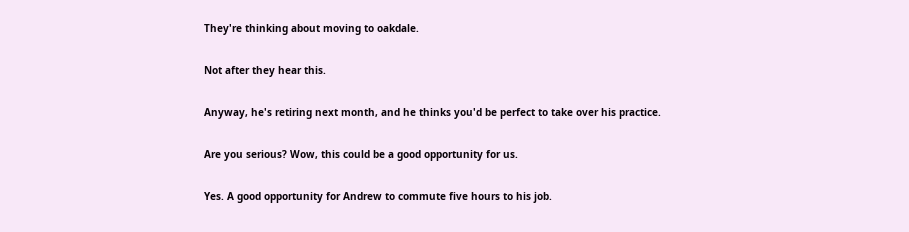They're thinking about moving to oakdale.

Not after they hear this.

Anyway, he's retiring next month, and he thinks you'd be perfect to take over his practice.

Are you serious? Wow, this could be a good opportunity for us.

Yes. A good opportunity for Andrew to commute five hours to his job.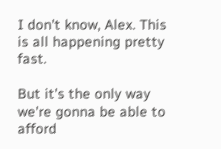I don't know, Alex. This is all happening pretty fast.

But it's the only way we're gonna be able to afford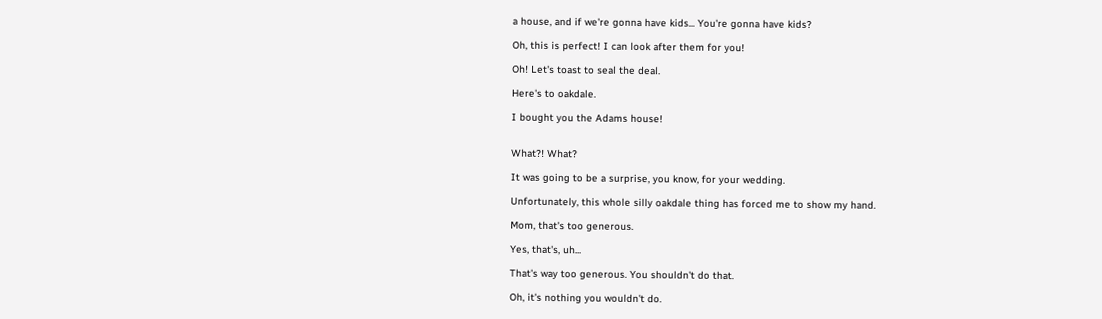a house, and if we're gonna have kids... You're gonna have kids?

Oh, this is perfect! I can look after them for you!

Oh! Let's toast to seal the deal.

Here's to oakdale.

I bought you the Adams house!


What?! What?

It was going to be a surprise, you know, for your wedding.

Unfortunately, this whole silly oakdale thing has forced me to show my hand.

Mom, that's too generous.

Yes, that's, uh...

That's way too generous. You shouldn't do that.

Oh, it's nothing you wouldn't do.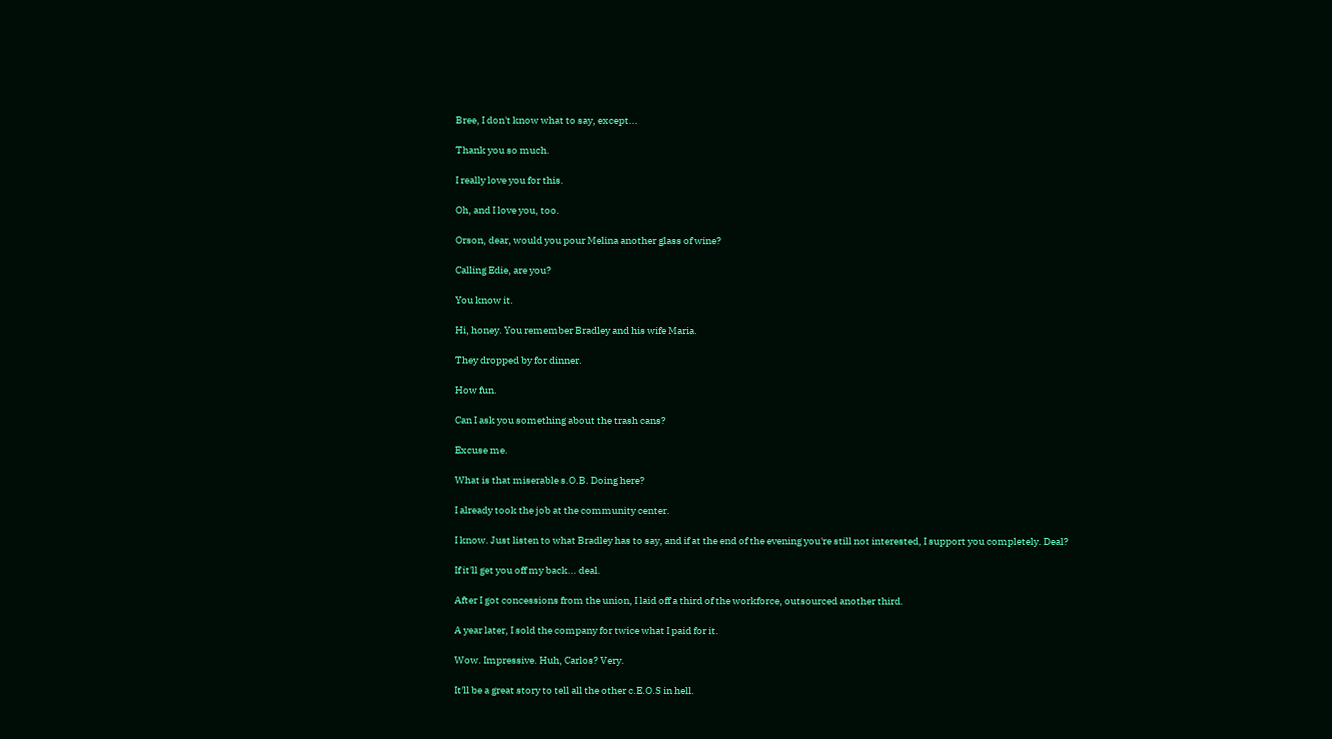Bree, I don't know what to say, except...

Thank you so much.

I really love you for this.

Oh, and I love you, too.

Orson, dear, would you pour Melina another glass of wine?

Calling Edie, are you?

You know it.

Hi, honey. You remember Bradley and his wife Maria.

They dropped by for dinner.

How fun.

Can I ask you something about the trash cans?

Excuse me.

What is that miserable s.O.B. Doing here?

I already took the job at the community center.

I know. Just listen to what Bradley has to say, and if at the end of the evening you're still not interested, I support you completely. Deal?

If it'll get you off my back... deal.

After I got concessions from the union, I laid off a third of the workforce, outsourced another third.

A year later, I sold the company for twice what I paid for it.

Wow. Impressive. Huh, Carlos? Very.

It'll be a great story to tell all the other c.E.O.S in hell.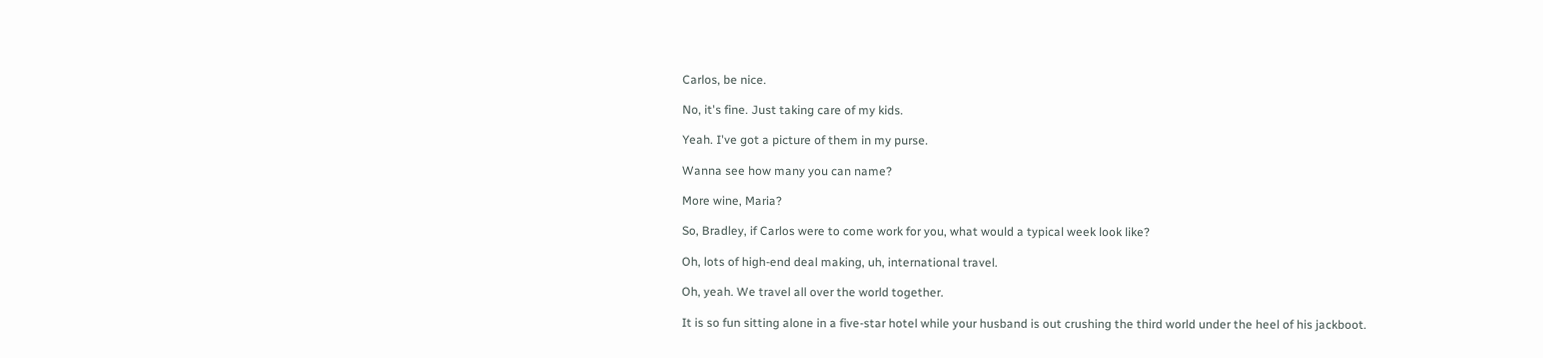Carlos, be nice.

No, it's fine. Just taking care of my kids.

Yeah. I've got a picture of them in my purse.

Wanna see how many you can name?

More wine, Maria?

So, Bradley, if Carlos were to come work for you, what would a typical week look like?

Oh, lots of high-end deal making, uh, international travel.

Oh, yeah. We travel all over the world together.

It is so fun sitting alone in a five-star hotel while your husband is out crushing the third world under the heel of his jackboot.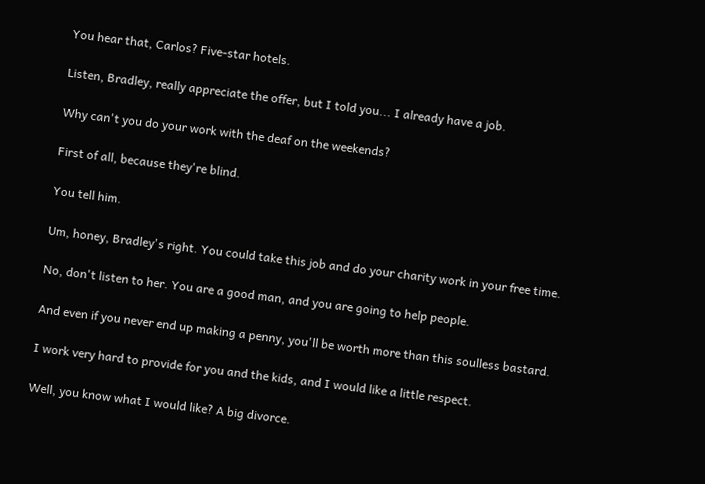You hear that, Carlos? Five-star hotels.

Listen, Bradley, really appreciate the offer, but I told you... I already have a job.

Why can't you do your work with the deaf on the weekends?

First of all, because they're blind.

You tell him.

Um, honey, Bradley's right. You could take this job and do your charity work in your free time.

No, don't listen to her. You are a good man, and you are going to help people.

And even if you never end up making a penny, you'll be worth more than this soulless bastard.

I work very hard to provide for you and the kids, and I would like a little respect.

Well, you know what I would like? A big divorce.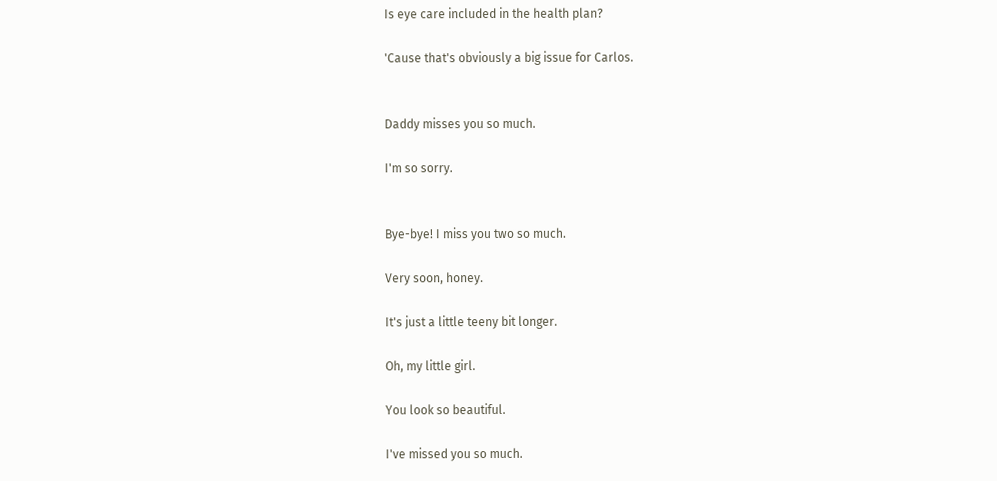Is eye care included in the health plan?

'Cause that's obviously a big issue for Carlos.


Daddy misses you so much.

I'm so sorry.


Bye-bye! I miss you two so much.

Very soon, honey.

It's just a little teeny bit longer.

Oh, my little girl.

You look so beautiful.

I've missed you so much.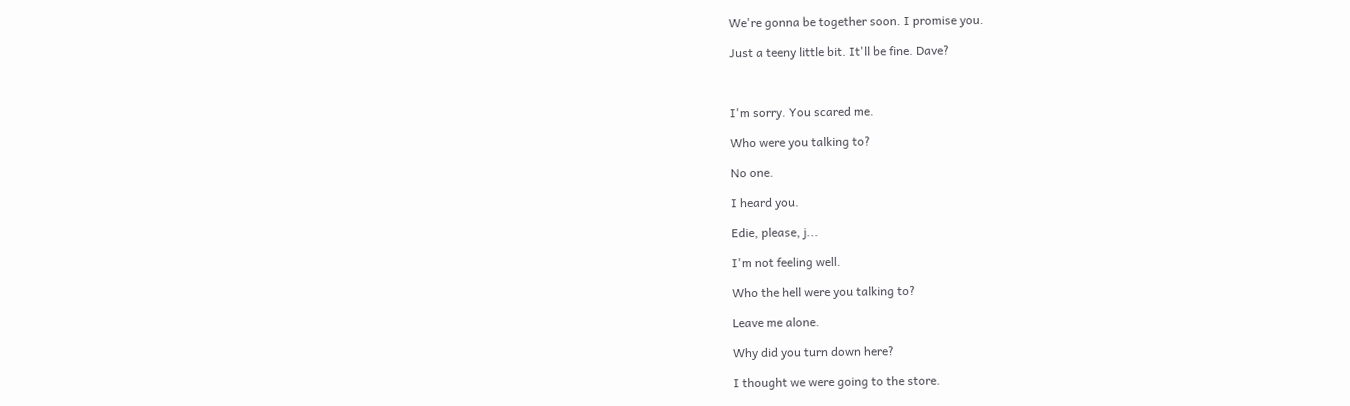We're gonna be together soon. I promise you.

Just a teeny little bit. It'll be fine. Dave?



I'm sorry. You scared me.

Who were you talking to?

No one.

I heard you.

Edie, please, j...

I'm not feeling well.

Who the hell were you talking to?

Leave me alone.

Why did you turn down here?

I thought we were going to the store.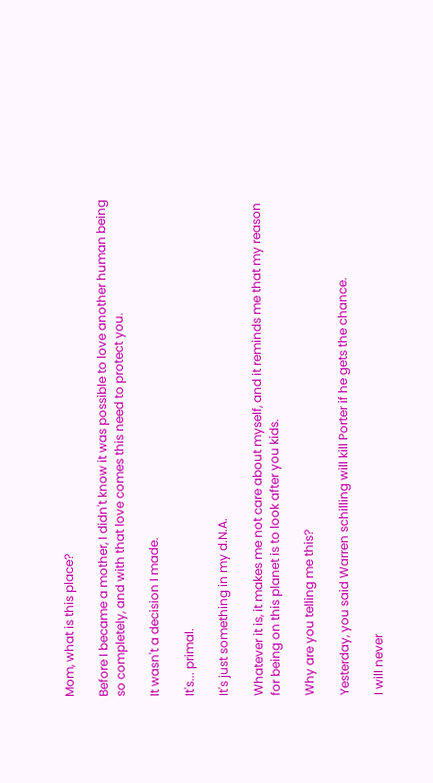Mom, what is this place?

Before I became a mother, I didn't know it was possible to love another human being so completely, and with that love comes this need to protect you.

It wasn't a decision I made.

It's... primal.

It's just something in my d.N.A.

Whatever it is, it makes me not care about myself, and it reminds me that my reason for being on this planet is to look after you kids.

Why are you telling me this?

Yesterday, you said Warren schilling will kill Porter if he gets the chance.

I will never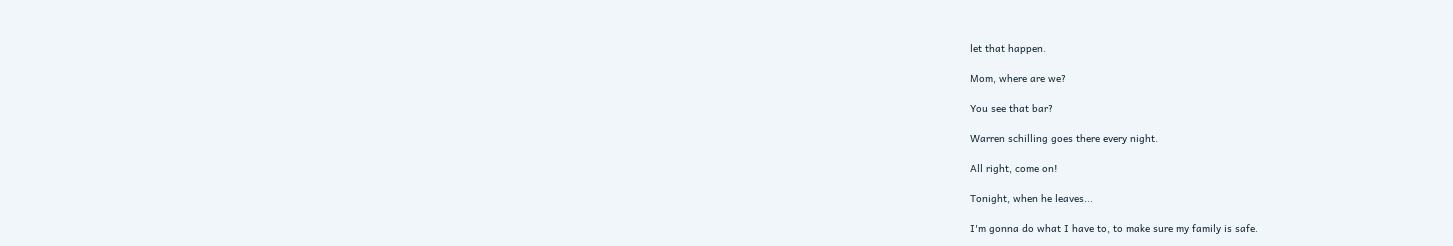let that happen.

Mom, where are we?

You see that bar?

Warren schilling goes there every night.

All right, come on!

Tonight, when he leaves...

I'm gonna do what I have to, to make sure my family is safe.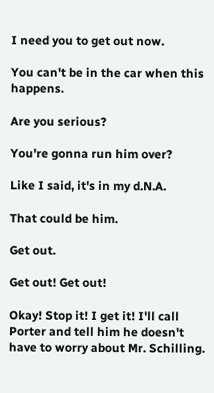I need you to get out now.

You can't be in the car when this happens.

Are you serious?

You're gonna run him over?

Like I said, it's in my d.N.A.

That could be him.

Get out.

Get out! Get out!

Okay! Stop it! I get it! I'll call Porter and tell him he doesn't have to worry about Mr. Schilling.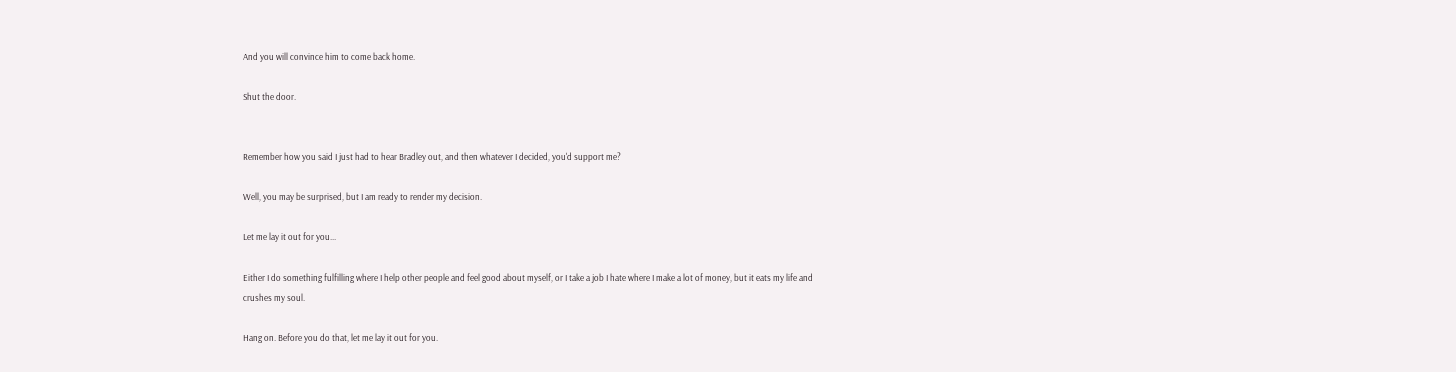And you will convince him to come back home.

Shut the door.


Remember how you said I just had to hear Bradley out, and then whatever I decided, you'd support me?

Well, you may be surprised, but I am ready to render my decision.

Let me lay it out for you...

Either I do something fulfilling where I help other people and feel good about myself, or I take a job I hate where I make a lot of money, but it eats my life and crushes my soul.

Hang on. Before you do that, let me lay it out for you.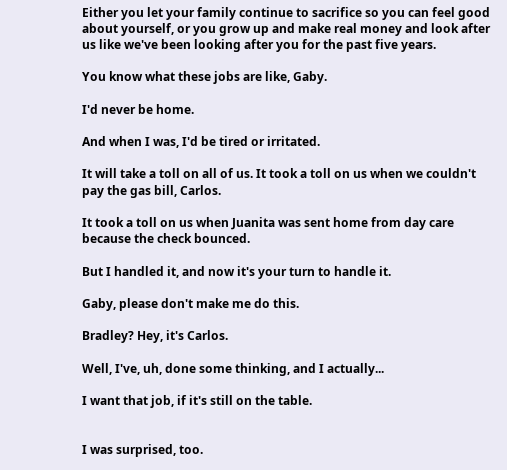Either you let your family continue to sacrifice so you can feel good about yourself, or you grow up and make real money and look after us like we've been looking after you for the past five years.

You know what these jobs are like, Gaby.

I'd never be home.

And when I was, I'd be tired or irritated.

It will take a toll on all of us. It took a toll on us when we couldn't pay the gas bill, Carlos.

It took a toll on us when Juanita was sent home from day care because the check bounced.

But I handled it, and now it's your turn to handle it.

Gaby, please don't make me do this.

Bradley? Hey, it's Carlos.

Well, I've, uh, done some thinking, and I actually...

I want that job, if it's still on the table.


I was surprised, too.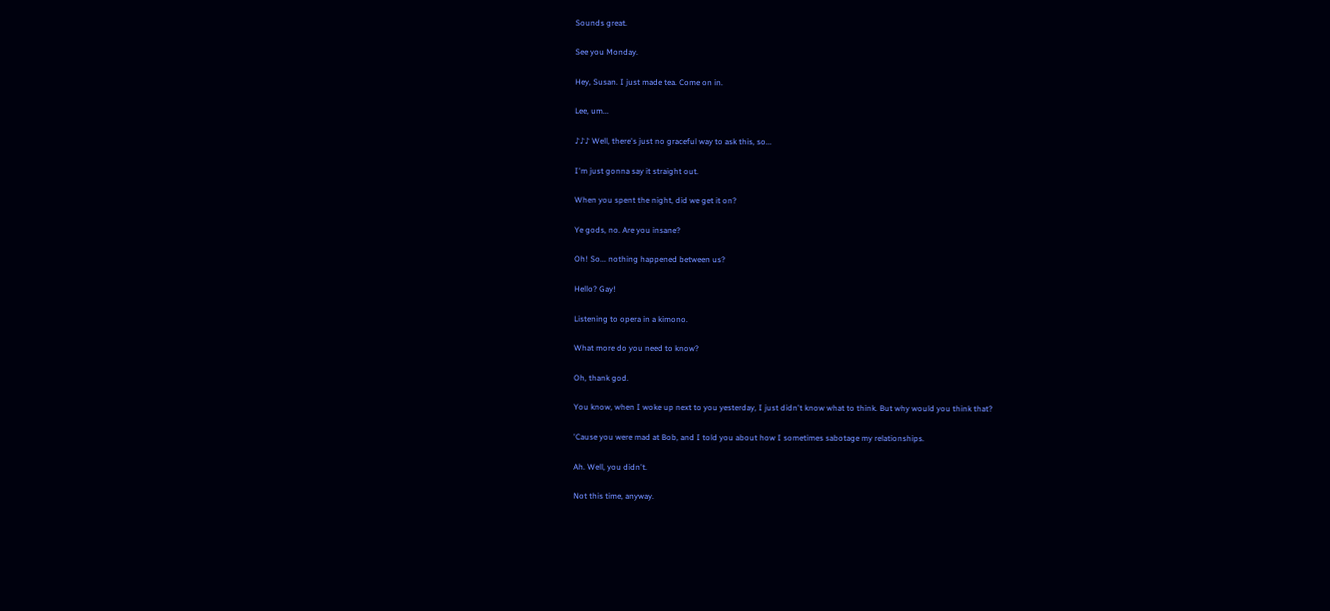Sounds great.

See you Monday.

Hey, Susan. I just made tea. Come on in.

Lee, um...

♪♪♪ Well, there's just no graceful way to ask this, so...

I'm just gonna say it straight out.

When you spent the night, did we get it on?

Ye gods, no. Are you insane?

Oh! So... nothing happened between us?

Hello? Gay!

Listening to opera in a kimono.

What more do you need to know?

Oh, thank god.

You know, when I woke up next to you yesterday, I just didn't know what to think. But why would you think that?

'Cause you were mad at Bob, and I told you about how I sometimes sabotage my relationships.

Ah. Well, you didn't.

Not this time, anyway.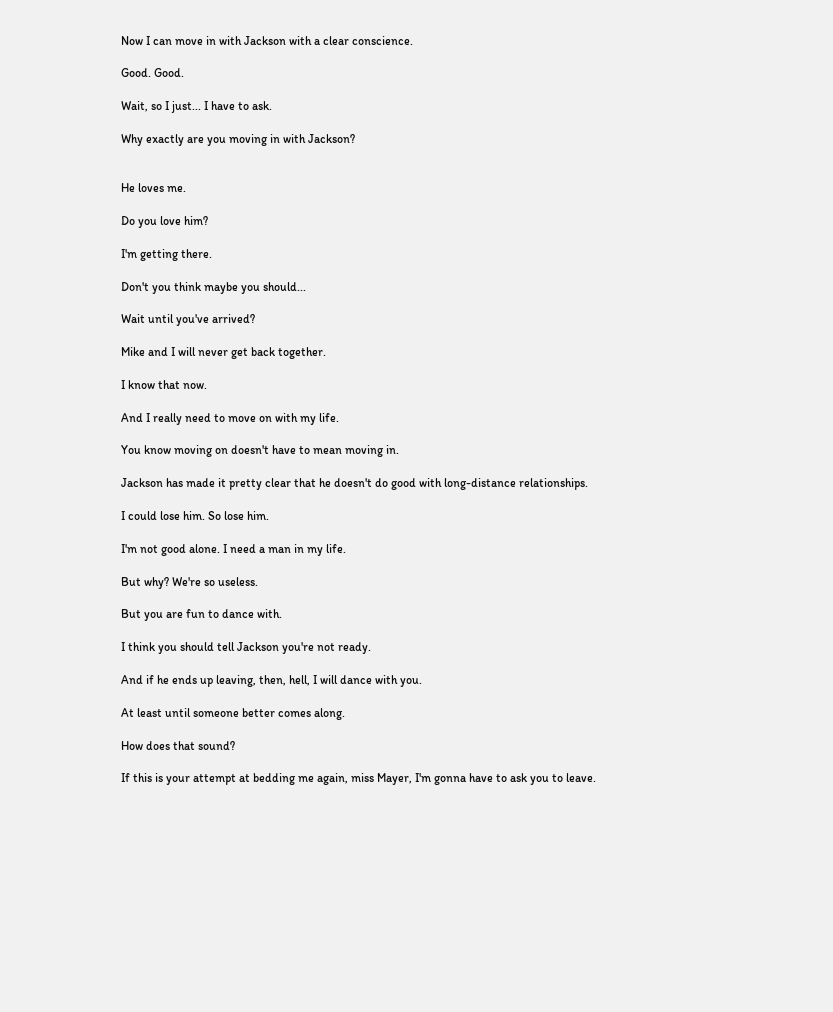Now I can move in with Jackson with a clear conscience.

Good. Good.

Wait, so I just... I have to ask.

Why exactly are you moving in with Jackson?


He loves me.

Do you love him?

I'm getting there.

Don't you think maybe you should...

Wait until you've arrived?

Mike and I will never get back together.

I know that now.

And I really need to move on with my life.

You know moving on doesn't have to mean moving in.

Jackson has made it pretty clear that he doesn't do good with long-distance relationships.

I could lose him. So lose him.

I'm not good alone. I need a man in my life.

But why? We're so useless.

But you are fun to dance with.

I think you should tell Jackson you're not ready.

And if he ends up leaving, then, hell, I will dance with you.

At least until someone better comes along.

How does that sound?

If this is your attempt at bedding me again, miss Mayer, I'm gonna have to ask you to leave.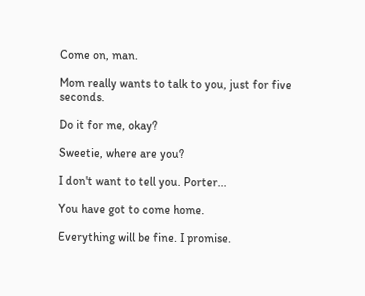Come on, man.

Mom really wants to talk to you, just for five seconds.

Do it for me, okay?

Sweetie, where are you?

I don't want to tell you. Porter...

You have got to come home.

Everything will be fine. I promise.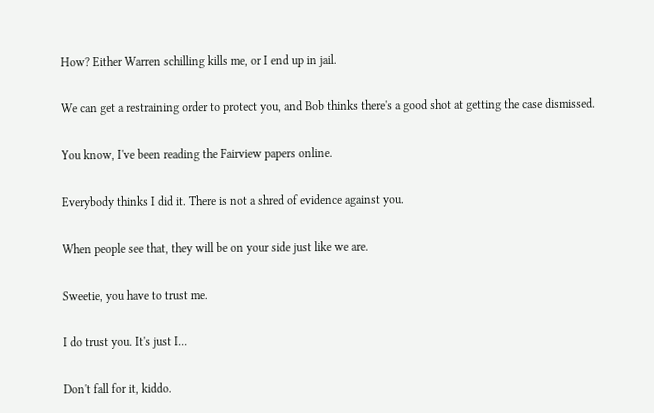How? Either Warren schilling kills me, or I end up in jail.

We can get a restraining order to protect you, and Bob thinks there's a good shot at getting the case dismissed.

You know, I've been reading the Fairview papers online.

Everybody thinks I did it. There is not a shred of evidence against you.

When people see that, they will be on your side just like we are.

Sweetie, you have to trust me.

I do trust you. It's just I...

Don't fall for it, kiddo.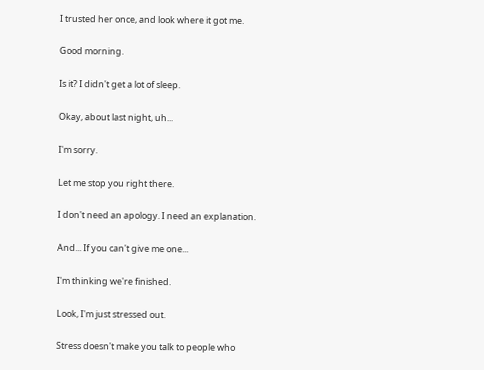I trusted her once, and look where it got me.

Good morning.

Is it? I didn't get a lot of sleep.

Okay, about last night, uh...

I'm sorry.

Let me stop you right there.

I don't need an apology. I need an explanation.

And... If you can't give me one...

I'm thinking we're finished.

Look, I'm just stressed out.

Stress doesn't make you talk to people who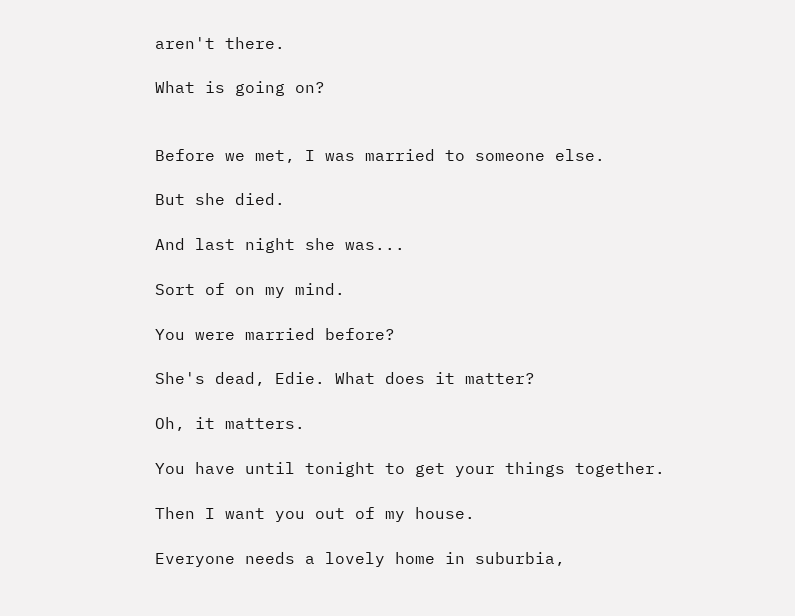aren't there.

What is going on?


Before we met, I was married to someone else.

But she died.

And last night she was...

Sort of on my mind.

You were married before?

She's dead, Edie. What does it matter?

Oh, it matters.

You have until tonight to get your things together.

Then I want you out of my house.

Everyone needs a lovely home in suburbia,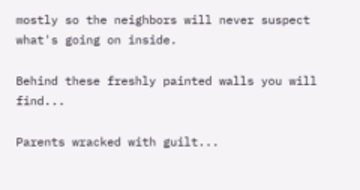mostly so the neighbors will never suspect what's going on inside.

Behind these freshly painted walls you will find...

Parents wracked with guilt...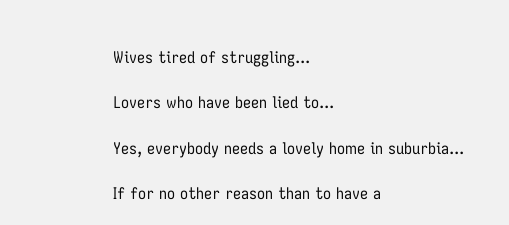Wives tired of struggling...

Lovers who have been lied to...

Yes, everybody needs a lovely home in suburbia...

If for no other reason than to have a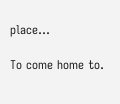place...

To come home to.